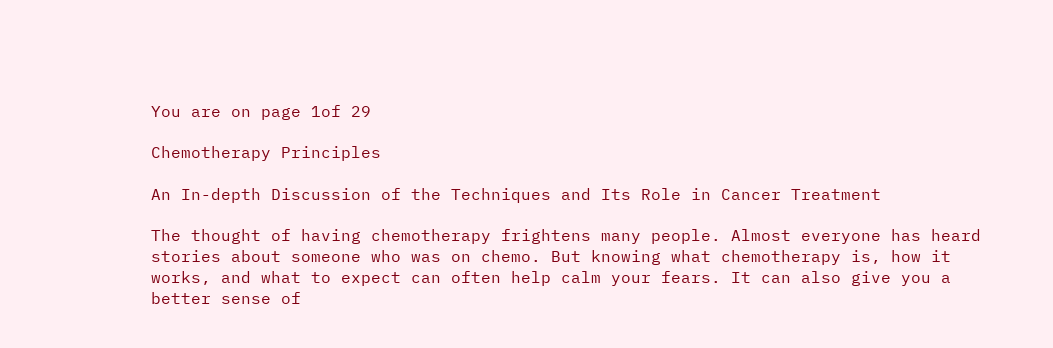You are on page 1of 29

Chemotherapy Principles

An In-depth Discussion of the Techniques and Its Role in Cancer Treatment

The thought of having chemotherapy frightens many people. Almost everyone has heard stories about someone who was on chemo. But knowing what chemotherapy is, how it works, and what to expect can often help calm your fears. It can also give you a better sense of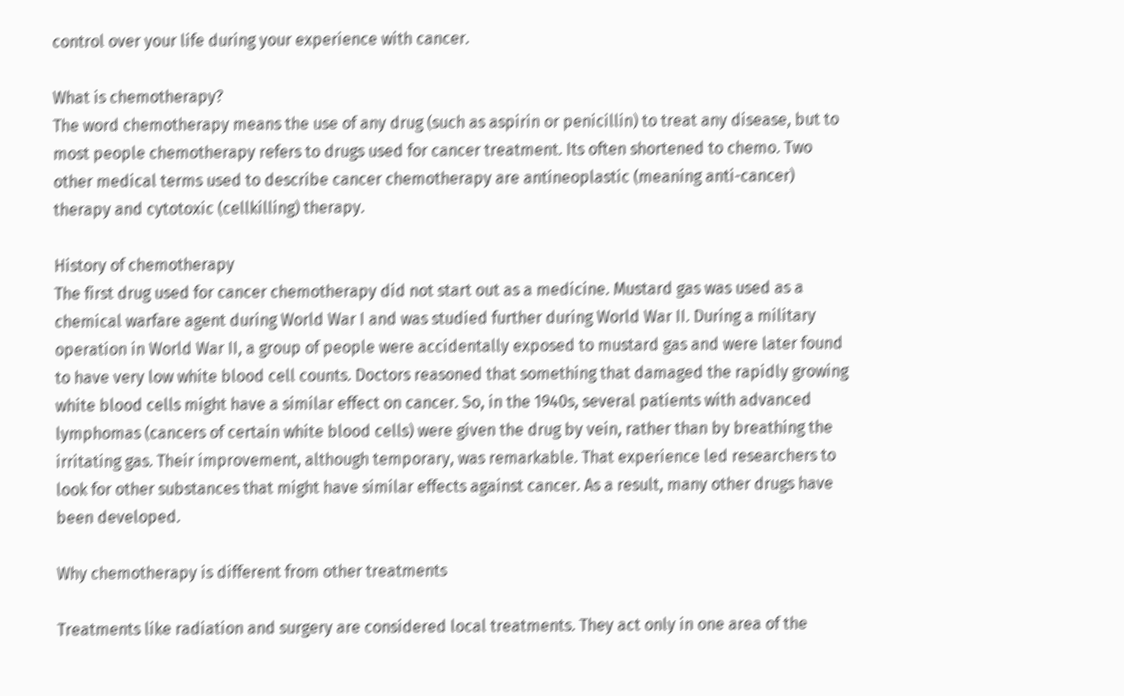control over your life during your experience with cancer.

What is chemotherapy?
The word chemotherapy means the use of any drug (such as aspirin or penicillin) to treat any disease, but to most people chemotherapy refers to drugs used for cancer treatment. Its often shortened to chemo. Two other medical terms used to describe cancer chemotherapy are antineoplastic (meaning anti-cancer) therapy and cytotoxic (cellkilling) therapy.

History of chemotherapy
The first drug used for cancer chemotherapy did not start out as a medicine. Mustard gas was used as a chemical warfare agent during World War I and was studied further during World War II. During a military operation in World War II, a group of people were accidentally exposed to mustard gas and were later found to have very low white blood cell counts. Doctors reasoned that something that damaged the rapidly growing white blood cells might have a similar effect on cancer. So, in the 1940s, several patients with advanced lymphomas (cancers of certain white blood cells) were given the drug by vein, rather than by breathing the irritating gas. Their improvement, although temporary, was remarkable. That experience led researchers to look for other substances that might have similar effects against cancer. As a result, many other drugs have been developed.

Why chemotherapy is different from other treatments

Treatments like radiation and surgery are considered local treatments. They act only in one area of the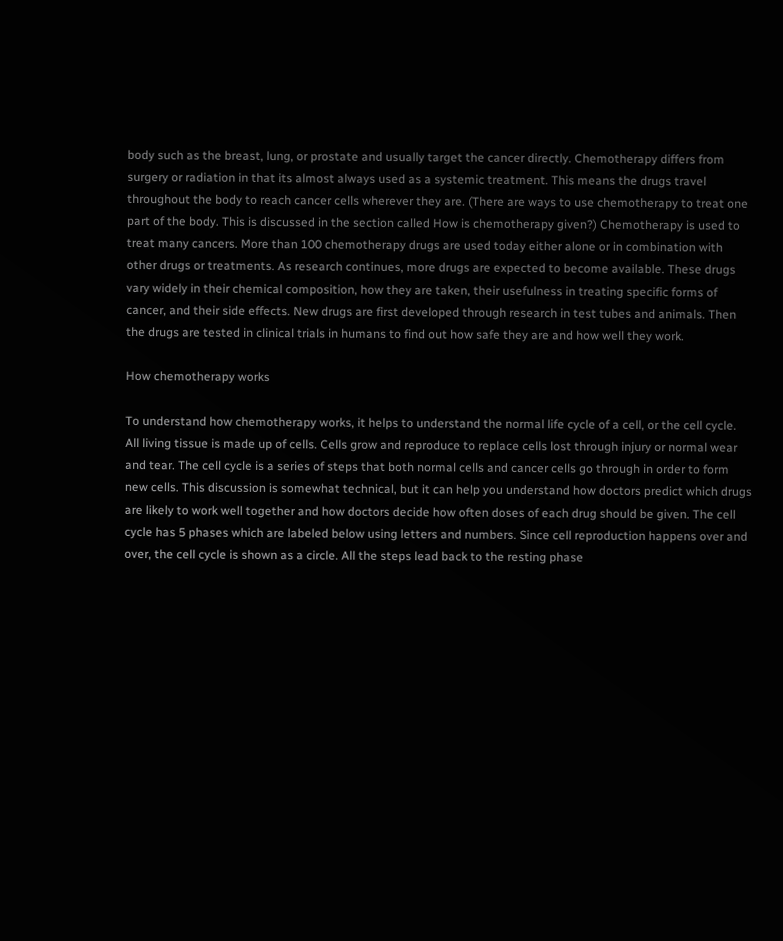body such as the breast, lung, or prostate and usually target the cancer directly. Chemotherapy differs from surgery or radiation in that its almost always used as a systemic treatment. This means the drugs travel throughout the body to reach cancer cells wherever they are. (There are ways to use chemotherapy to treat one part of the body. This is discussed in the section called How is chemotherapy given?) Chemotherapy is used to treat many cancers. More than 100 chemotherapy drugs are used today either alone or in combination with other drugs or treatments. As research continues, more drugs are expected to become available. These drugs vary widely in their chemical composition, how they are taken, their usefulness in treating specific forms of cancer, and their side effects. New drugs are first developed through research in test tubes and animals. Then the drugs are tested in clinical trials in humans to find out how safe they are and how well they work.

How chemotherapy works

To understand how chemotherapy works, it helps to understand the normal life cycle of a cell, or the cell cycle. All living tissue is made up of cells. Cells grow and reproduce to replace cells lost through injury or normal wear and tear. The cell cycle is a series of steps that both normal cells and cancer cells go through in order to form new cells. This discussion is somewhat technical, but it can help you understand how doctors predict which drugs are likely to work well together and how doctors decide how often doses of each drug should be given. The cell cycle has 5 phases which are labeled below using letters and numbers. Since cell reproduction happens over and over, the cell cycle is shown as a circle. All the steps lead back to the resting phase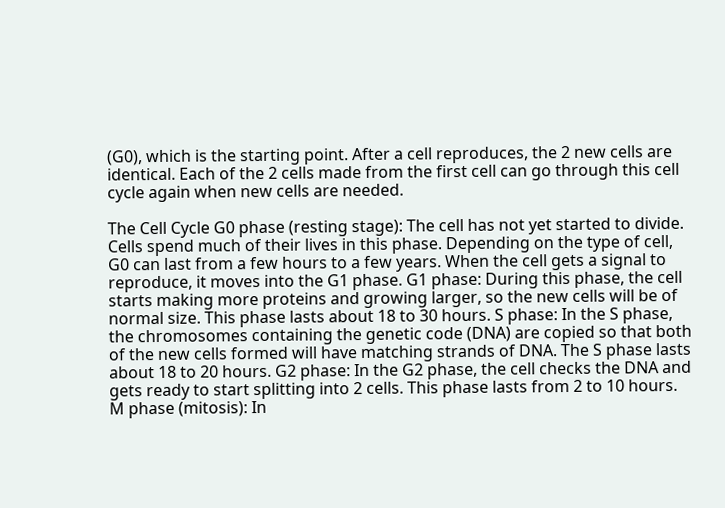(G0), which is the starting point. After a cell reproduces, the 2 new cells are identical. Each of the 2 cells made from the first cell can go through this cell cycle again when new cells are needed.

The Cell Cycle G0 phase (resting stage): The cell has not yet started to divide. Cells spend much of their lives in this phase. Depending on the type of cell, G0 can last from a few hours to a few years. When the cell gets a signal to reproduce, it moves into the G1 phase. G1 phase: During this phase, the cell starts making more proteins and growing larger, so the new cells will be of normal size. This phase lasts about 18 to 30 hours. S phase: In the S phase, the chromosomes containing the genetic code (DNA) are copied so that both of the new cells formed will have matching strands of DNA. The S phase lasts about 18 to 20 hours. G2 phase: In the G2 phase, the cell checks the DNA and gets ready to start splitting into 2 cells. This phase lasts from 2 to 10 hours. M phase (mitosis): In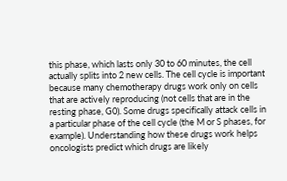this phase, which lasts only 30 to 60 minutes, the cell actually splits into 2 new cells. The cell cycle is important because many chemotherapy drugs work only on cells that are actively reproducing (not cells that are in the resting phase, G0). Some drugs specifically attack cells in a particular phase of the cell cycle (the M or S phases, for example). Understanding how these drugs work helps oncologists predict which drugs are likely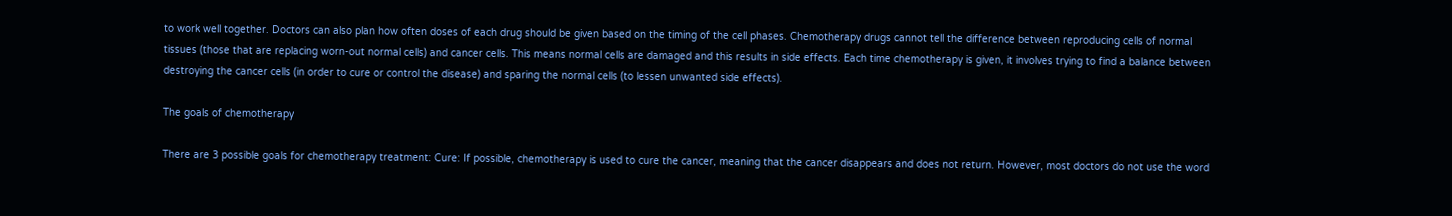to work well together. Doctors can also plan how often doses of each drug should be given based on the timing of the cell phases. Chemotherapy drugs cannot tell the difference between reproducing cells of normal tissues (those that are replacing worn-out normal cells) and cancer cells. This means normal cells are damaged and this results in side effects. Each time chemotherapy is given, it involves trying to find a balance between destroying the cancer cells (in order to cure or control the disease) and sparing the normal cells (to lessen unwanted side effects).

The goals of chemotherapy

There are 3 possible goals for chemotherapy treatment: Cure: If possible, chemotherapy is used to cure the cancer, meaning that the cancer disappears and does not return. However, most doctors do not use the word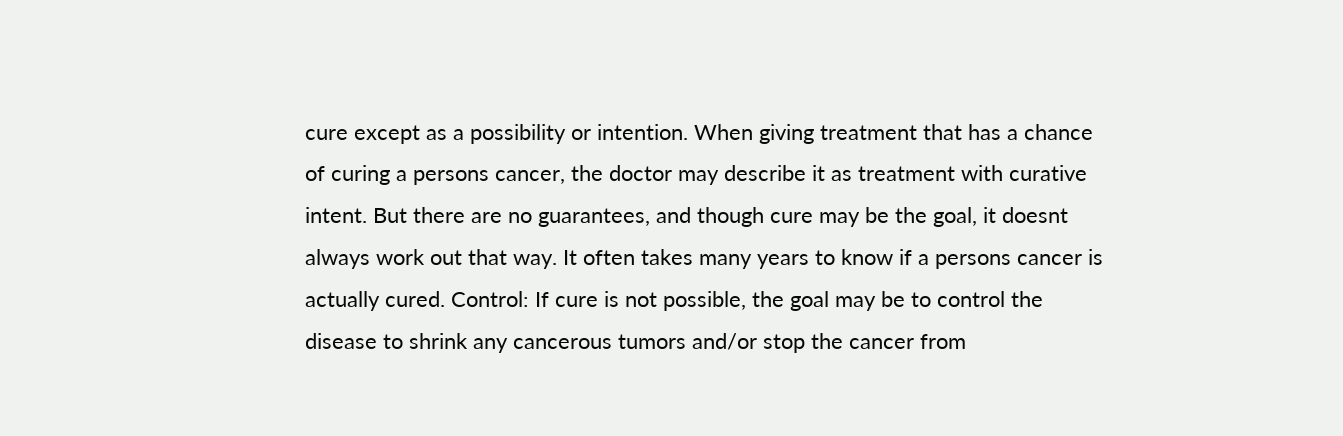cure except as a possibility or intention. When giving treatment that has a chance of curing a persons cancer, the doctor may describe it as treatment with curative intent. But there are no guarantees, and though cure may be the goal, it doesnt always work out that way. It often takes many years to know if a persons cancer is actually cured. Control: If cure is not possible, the goal may be to control the disease to shrink any cancerous tumors and/or stop the cancer from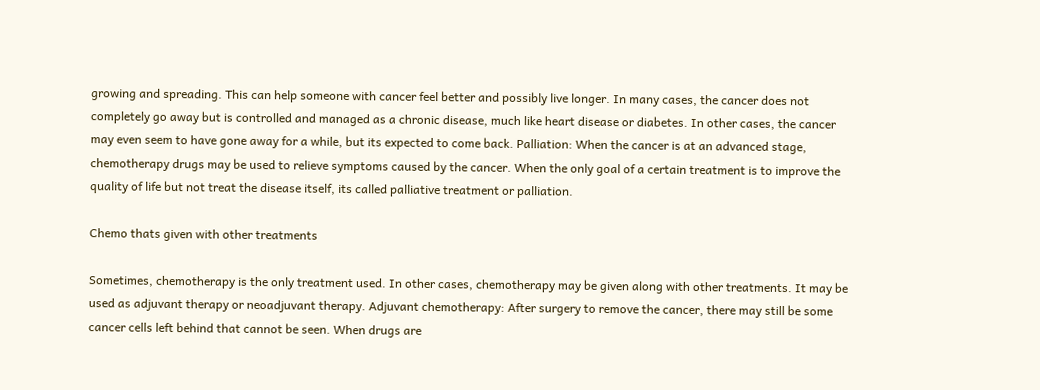growing and spreading. This can help someone with cancer feel better and possibly live longer. In many cases, the cancer does not completely go away but is controlled and managed as a chronic disease, much like heart disease or diabetes. In other cases, the cancer may even seem to have gone away for a while, but its expected to come back. Palliation: When the cancer is at an advanced stage, chemotherapy drugs may be used to relieve symptoms caused by the cancer. When the only goal of a certain treatment is to improve the quality of life but not treat the disease itself, its called palliative treatment or palliation.

Chemo thats given with other treatments

Sometimes, chemotherapy is the only treatment used. In other cases, chemotherapy may be given along with other treatments. It may be used as adjuvant therapy or neoadjuvant therapy. Adjuvant chemotherapy: After surgery to remove the cancer, there may still be some cancer cells left behind that cannot be seen. When drugs are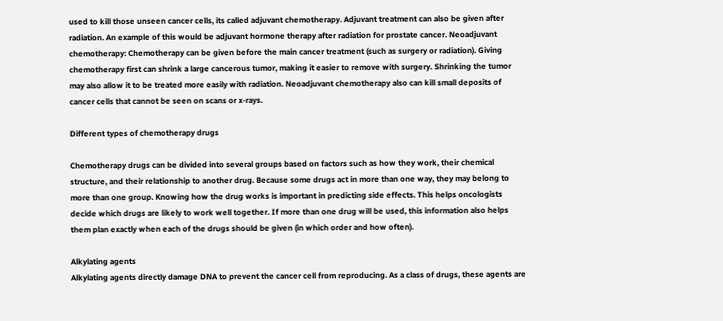used to kill those unseen cancer cells, its called adjuvant chemotherapy. Adjuvant treatment can also be given after radiation. An example of this would be adjuvant hormone therapy after radiation for prostate cancer. Neoadjuvant chemotherapy: Chemotherapy can be given before the main cancer treatment (such as surgery or radiation). Giving chemotherapy first can shrink a large cancerous tumor, making it easier to remove with surgery. Shrinking the tumor may also allow it to be treated more easily with radiation. Neoadjuvant chemotherapy also can kill small deposits of cancer cells that cannot be seen on scans or x-rays.

Different types of chemotherapy drugs

Chemotherapy drugs can be divided into several groups based on factors such as how they work, their chemical structure, and their relationship to another drug. Because some drugs act in more than one way, they may belong to more than one group. Knowing how the drug works is important in predicting side effects. This helps oncologists decide which drugs are likely to work well together. If more than one drug will be used, this information also helps them plan exactly when each of the drugs should be given (in which order and how often).

Alkylating agents
Alkylating agents directly damage DNA to prevent the cancer cell from reproducing. As a class of drugs, these agents are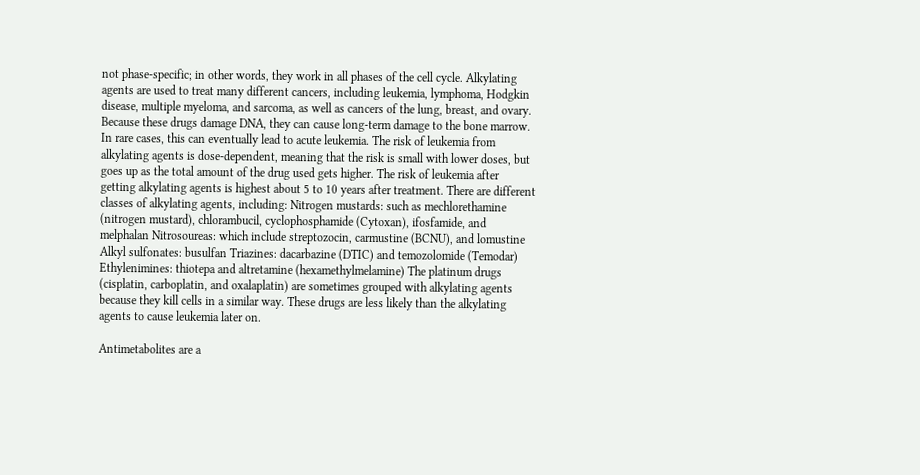not phase-specific; in other words, they work in all phases of the cell cycle. Alkylating agents are used to treat many different cancers, including leukemia, lymphoma, Hodgkin disease, multiple myeloma, and sarcoma, as well as cancers of the lung, breast, and ovary. Because these drugs damage DNA, they can cause long-term damage to the bone marrow. In rare cases, this can eventually lead to acute leukemia. The risk of leukemia from alkylating agents is dose-dependent, meaning that the risk is small with lower doses, but goes up as the total amount of the drug used gets higher. The risk of leukemia after getting alkylating agents is highest about 5 to 10 years after treatment. There are different classes of alkylating agents, including: Nitrogen mustards: such as mechlorethamine (nitrogen mustard), chlorambucil, cyclophosphamide (Cytoxan), ifosfamide, and melphalan Nitrosoureas: which include streptozocin, carmustine (BCNU), and lomustine Alkyl sulfonates: busulfan Triazines: dacarbazine (DTIC) and temozolomide (Temodar) Ethylenimines: thiotepa and altretamine (hexamethylmelamine) The platinum drugs (cisplatin, carboplatin, and oxalaplatin) are sometimes grouped with alkylating agents because they kill cells in a similar way. These drugs are less likely than the alkylating agents to cause leukemia later on.

Antimetabolites are a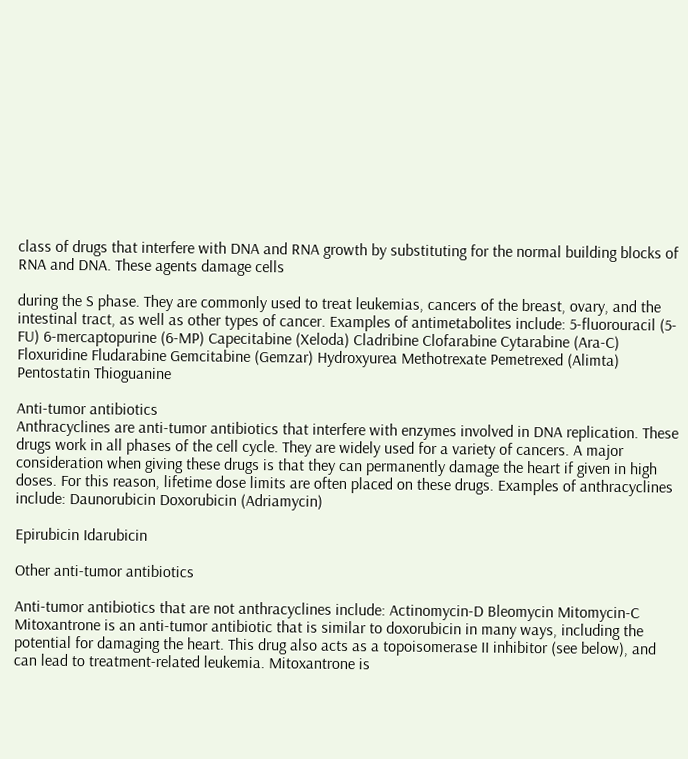class of drugs that interfere with DNA and RNA growth by substituting for the normal building blocks of RNA and DNA. These agents damage cells

during the S phase. They are commonly used to treat leukemias, cancers of the breast, ovary, and the intestinal tract, as well as other types of cancer. Examples of antimetabolites include: 5-fluorouracil (5-FU) 6-mercaptopurine (6-MP) Capecitabine (Xeloda) Cladribine Clofarabine Cytarabine (Ara-C) Floxuridine Fludarabine Gemcitabine (Gemzar) Hydroxyurea Methotrexate Pemetrexed (Alimta) Pentostatin Thioguanine

Anti-tumor antibiotics
Anthracyclines are anti-tumor antibiotics that interfere with enzymes involved in DNA replication. These drugs work in all phases of the cell cycle. They are widely used for a variety of cancers. A major consideration when giving these drugs is that they can permanently damage the heart if given in high doses. For this reason, lifetime dose limits are often placed on these drugs. Examples of anthracyclines include: Daunorubicin Doxorubicin (Adriamycin)

Epirubicin Idarubicin

Other anti-tumor antibiotics

Anti-tumor antibiotics that are not anthracyclines include: Actinomycin-D Bleomycin Mitomycin-C Mitoxantrone is an anti-tumor antibiotic that is similar to doxorubicin in many ways, including the potential for damaging the heart. This drug also acts as a topoisomerase II inhibitor (see below), and can lead to treatment-related leukemia. Mitoxantrone is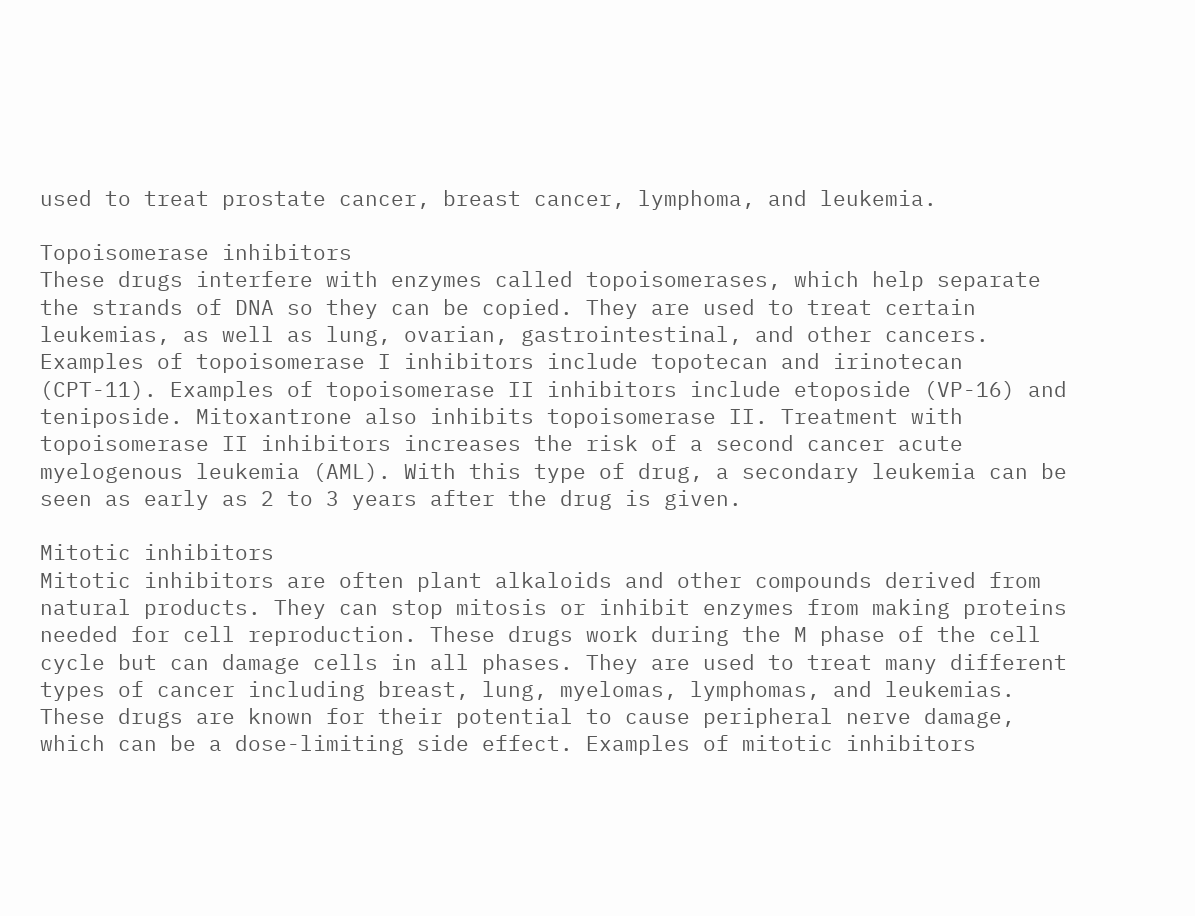used to treat prostate cancer, breast cancer, lymphoma, and leukemia.

Topoisomerase inhibitors
These drugs interfere with enzymes called topoisomerases, which help separate the strands of DNA so they can be copied. They are used to treat certain leukemias, as well as lung, ovarian, gastrointestinal, and other cancers. Examples of topoisomerase I inhibitors include topotecan and irinotecan (CPT-11). Examples of topoisomerase II inhibitors include etoposide (VP-16) and teniposide. Mitoxantrone also inhibits topoisomerase II. Treatment with topoisomerase II inhibitors increases the risk of a second cancer acute myelogenous leukemia (AML). With this type of drug, a secondary leukemia can be seen as early as 2 to 3 years after the drug is given.

Mitotic inhibitors
Mitotic inhibitors are often plant alkaloids and other compounds derived from natural products. They can stop mitosis or inhibit enzymes from making proteins needed for cell reproduction. These drugs work during the M phase of the cell cycle but can damage cells in all phases. They are used to treat many different types of cancer including breast, lung, myelomas, lymphomas, and leukemias. These drugs are known for their potential to cause peripheral nerve damage, which can be a dose-limiting side effect. Examples of mitotic inhibitors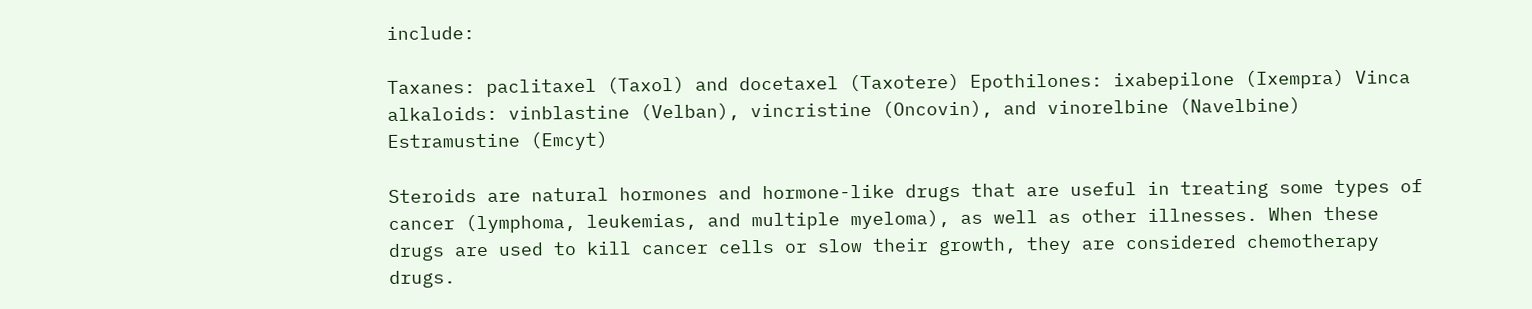include:

Taxanes: paclitaxel (Taxol) and docetaxel (Taxotere) Epothilones: ixabepilone (Ixempra) Vinca alkaloids: vinblastine (Velban), vincristine (Oncovin), and vinorelbine (Navelbine) Estramustine (Emcyt)

Steroids are natural hormones and hormone-like drugs that are useful in treating some types of cancer (lymphoma, leukemias, and multiple myeloma), as well as other illnesses. When these drugs are used to kill cancer cells or slow their growth, they are considered chemotherapy drugs.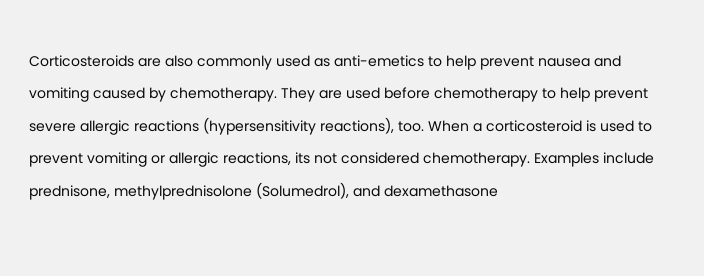Corticosteroids are also commonly used as anti-emetics to help prevent nausea and vomiting caused by chemotherapy. They are used before chemotherapy to help prevent severe allergic reactions (hypersensitivity reactions), too. When a corticosteroid is used to prevent vomiting or allergic reactions, its not considered chemotherapy. Examples include prednisone, methylprednisolone (Solumedrol), and dexamethasone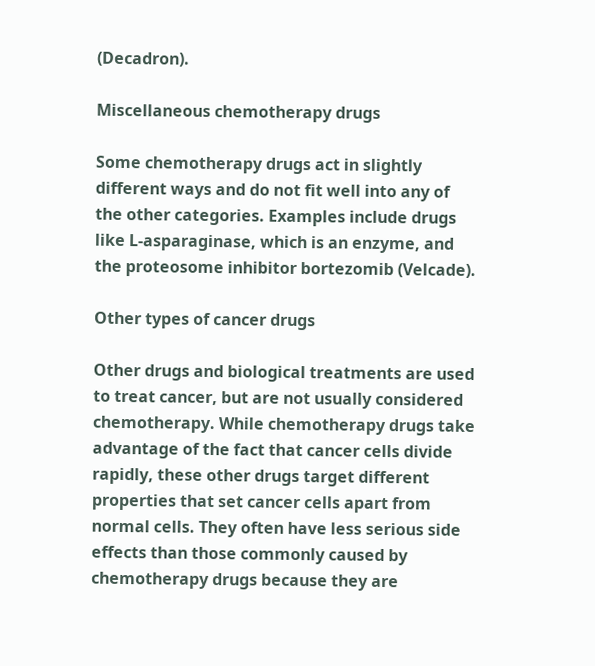(Decadron).

Miscellaneous chemotherapy drugs

Some chemotherapy drugs act in slightly different ways and do not fit well into any of the other categories. Examples include drugs like L-asparaginase, which is an enzyme, and the proteosome inhibitor bortezomib (Velcade).

Other types of cancer drugs

Other drugs and biological treatments are used to treat cancer, but are not usually considered chemotherapy. While chemotherapy drugs take advantage of the fact that cancer cells divide rapidly, these other drugs target different properties that set cancer cells apart from normal cells. They often have less serious side effects than those commonly caused by chemotherapy drugs because they are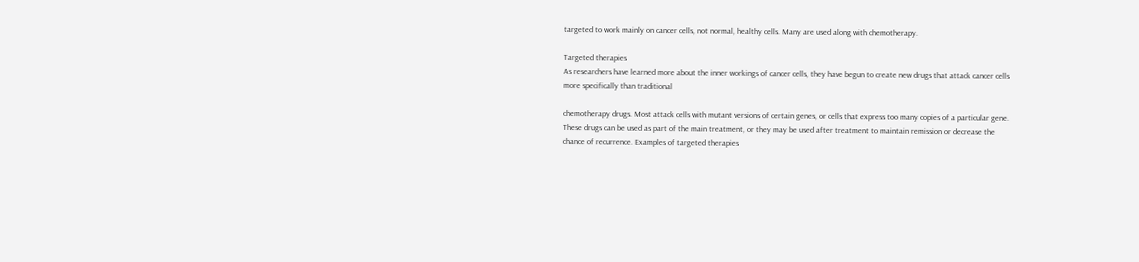targeted to work mainly on cancer cells, not normal, healthy cells. Many are used along with chemotherapy.

Targeted therapies
As researchers have learned more about the inner workings of cancer cells, they have begun to create new drugs that attack cancer cells more specifically than traditional

chemotherapy drugs. Most attack cells with mutant versions of certain genes, or cells that express too many copies of a particular gene. These drugs can be used as part of the main treatment, or they may be used after treatment to maintain remission or decrease the chance of recurrence. Examples of targeted therapies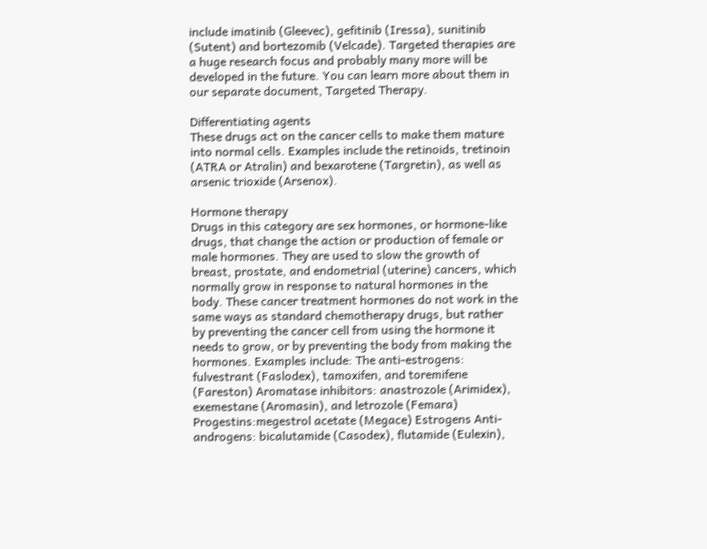include imatinib (Gleevec), gefitinib (Iressa), sunitinib (Sutent) and bortezomib (Velcade). Targeted therapies are a huge research focus and probably many more will be developed in the future. You can learn more about them in our separate document, Targeted Therapy.

Differentiating agents
These drugs act on the cancer cells to make them mature into normal cells. Examples include the retinoids, tretinoin (ATRA or Atralin) and bexarotene (Targretin), as well as arsenic trioxide (Arsenox).

Hormone therapy
Drugs in this category are sex hormones, or hormone-like drugs, that change the action or production of female or male hormones. They are used to slow the growth of breast, prostate, and endometrial (uterine) cancers, which normally grow in response to natural hormones in the body. These cancer treatment hormones do not work in the same ways as standard chemotherapy drugs, but rather by preventing the cancer cell from using the hormone it needs to grow, or by preventing the body from making the hormones. Examples include: The anti-estrogens: fulvestrant (Faslodex), tamoxifen, and toremifene (Fareston) Aromatase inhibitors: anastrozole (Arimidex), exemestane (Aromasin), and letrozole (Femara) Progestins:megestrol acetate (Megace) Estrogens Anti-androgens: bicalutamide (Casodex), flutamide (Eulexin),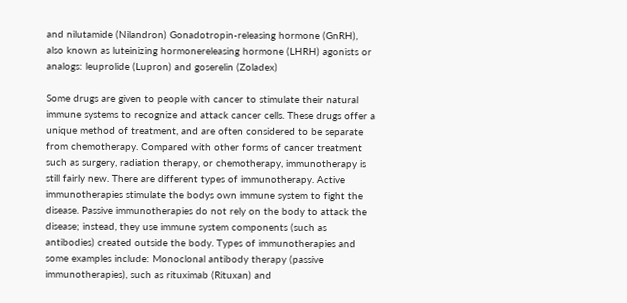and nilutamide (Nilandron) Gonadotropin-releasing hormone (GnRH), also known as luteinizing hormonereleasing hormone (LHRH) agonists or analogs: leuprolide (Lupron) and goserelin (Zoladex)

Some drugs are given to people with cancer to stimulate their natural immune systems to recognize and attack cancer cells. These drugs offer a unique method of treatment, and are often considered to be separate from chemotherapy. Compared with other forms of cancer treatment such as surgery, radiation therapy, or chemotherapy, immunotherapy is still fairly new. There are different types of immunotherapy. Active immunotherapies stimulate the bodys own immune system to fight the disease. Passive immunotherapies do not rely on the body to attack the disease; instead, they use immune system components (such as antibodies) created outside the body. Types of immunotherapies and some examples include: Monoclonal antibody therapy (passive immunotherapies), such as rituximab (Rituxan) and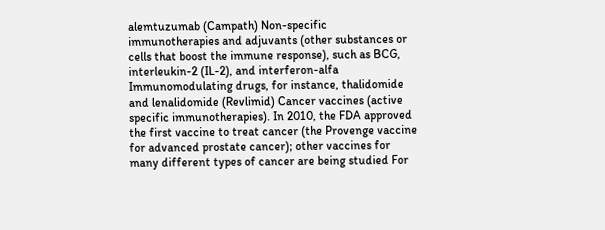alemtuzumab (Campath) Non-specific immunotherapies and adjuvants (other substances or cells that boost the immune response), such as BCG, interleukin-2 (IL-2), and interferon-alfa Immunomodulating drugs, for instance, thalidomide and lenalidomide (Revlimid) Cancer vaccines (active specific immunotherapies). In 2010, the FDA approved the first vaccine to treat cancer (the Provenge vaccine for advanced prostate cancer); other vaccines for many different types of cancer are being studied For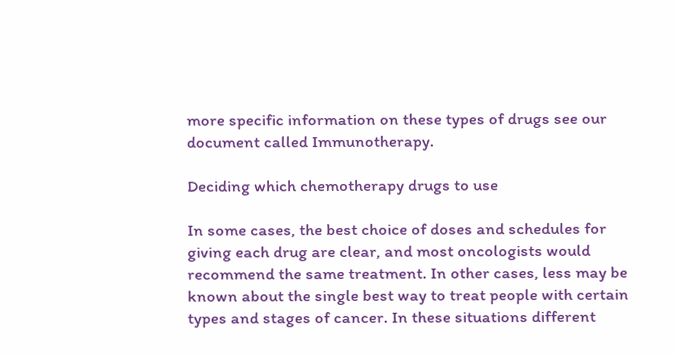more specific information on these types of drugs see our document called Immunotherapy.

Deciding which chemotherapy drugs to use

In some cases, the best choice of doses and schedules for giving each drug are clear, and most oncologists would recommend the same treatment. In other cases, less may be known about the single best way to treat people with certain types and stages of cancer. In these situations different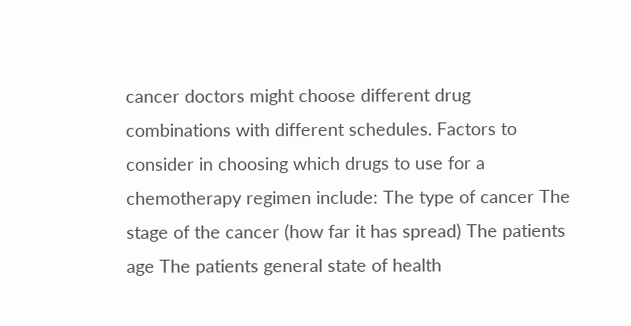cancer doctors might choose different drug combinations with different schedules. Factors to consider in choosing which drugs to use for a chemotherapy regimen include: The type of cancer The stage of the cancer (how far it has spread) The patients age The patients general state of health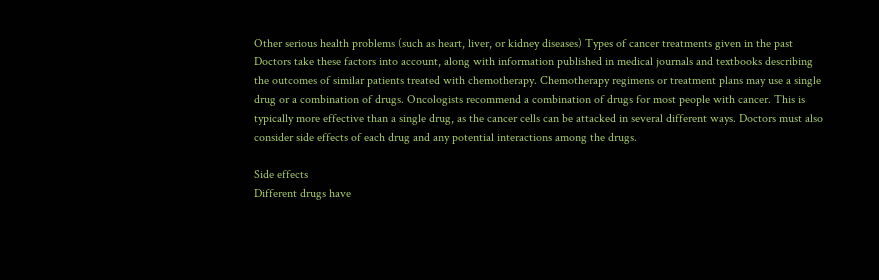Other serious health problems (such as heart, liver, or kidney diseases) Types of cancer treatments given in the past Doctors take these factors into account, along with information published in medical journals and textbooks describing the outcomes of similar patients treated with chemotherapy. Chemotherapy regimens or treatment plans may use a single drug or a combination of drugs. Oncologists recommend a combination of drugs for most people with cancer. This is typically more effective than a single drug, as the cancer cells can be attacked in several different ways. Doctors must also consider side effects of each drug and any potential interactions among the drugs.

Side effects
Different drugs have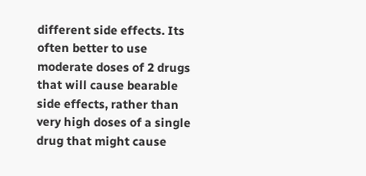different side effects. Its often better to use moderate doses of 2 drugs that will cause bearable side effects, rather than very high doses of a single drug that might cause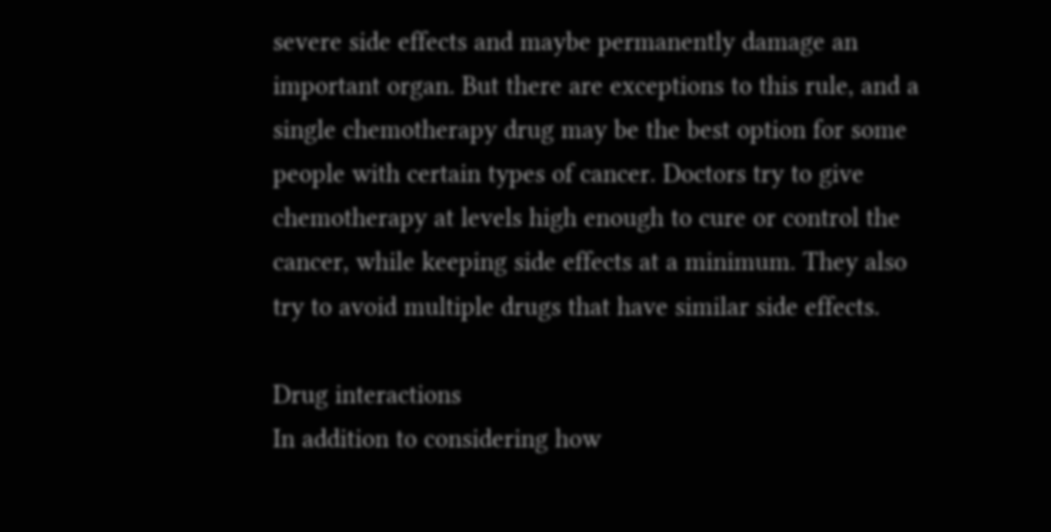severe side effects and maybe permanently damage an important organ. But there are exceptions to this rule, and a single chemotherapy drug may be the best option for some people with certain types of cancer. Doctors try to give chemotherapy at levels high enough to cure or control the cancer, while keeping side effects at a minimum. They also try to avoid multiple drugs that have similar side effects.

Drug interactions
In addition to considering how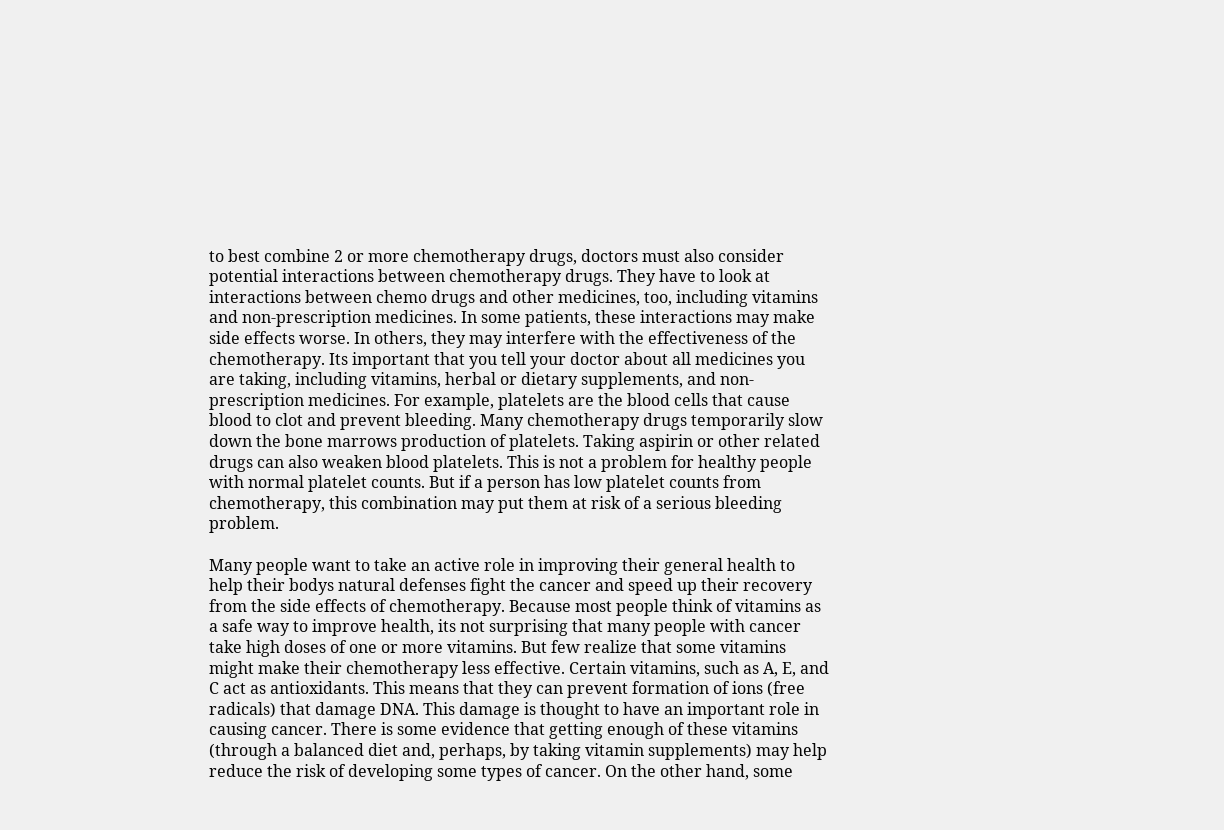to best combine 2 or more chemotherapy drugs, doctors must also consider potential interactions between chemotherapy drugs. They have to look at interactions between chemo drugs and other medicines, too, including vitamins and non-prescription medicines. In some patients, these interactions may make side effects worse. In others, they may interfere with the effectiveness of the chemotherapy. Its important that you tell your doctor about all medicines you are taking, including vitamins, herbal or dietary supplements, and non-prescription medicines. For example, platelets are the blood cells that cause blood to clot and prevent bleeding. Many chemotherapy drugs temporarily slow down the bone marrows production of platelets. Taking aspirin or other related drugs can also weaken blood platelets. This is not a problem for healthy people with normal platelet counts. But if a person has low platelet counts from chemotherapy, this combination may put them at risk of a serious bleeding problem.

Many people want to take an active role in improving their general health to help their bodys natural defenses fight the cancer and speed up their recovery from the side effects of chemotherapy. Because most people think of vitamins as a safe way to improve health, its not surprising that many people with cancer take high doses of one or more vitamins. But few realize that some vitamins might make their chemotherapy less effective. Certain vitamins, such as A, E, and C act as antioxidants. This means that they can prevent formation of ions (free radicals) that damage DNA. This damage is thought to have an important role in causing cancer. There is some evidence that getting enough of these vitamins (through a balanced diet and, perhaps, by taking vitamin supplements) may help reduce the risk of developing some types of cancer. On the other hand, some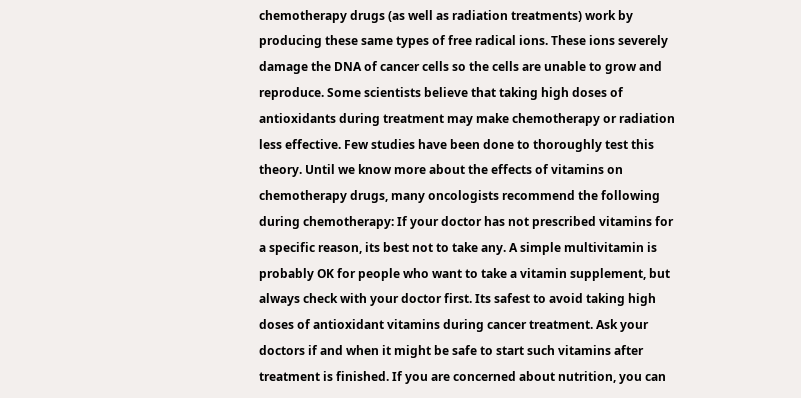chemotherapy drugs (as well as radiation treatments) work by producing these same types of free radical ions. These ions severely damage the DNA of cancer cells so the cells are unable to grow and reproduce. Some scientists believe that taking high doses of antioxidants during treatment may make chemotherapy or radiation less effective. Few studies have been done to thoroughly test this theory. Until we know more about the effects of vitamins on chemotherapy drugs, many oncologists recommend the following during chemotherapy: If your doctor has not prescribed vitamins for a specific reason, its best not to take any. A simple multivitamin is probably OK for people who want to take a vitamin supplement, but always check with your doctor first. Its safest to avoid taking high doses of antioxidant vitamins during cancer treatment. Ask your doctors if and when it might be safe to start such vitamins after treatment is finished. If you are concerned about nutrition, you can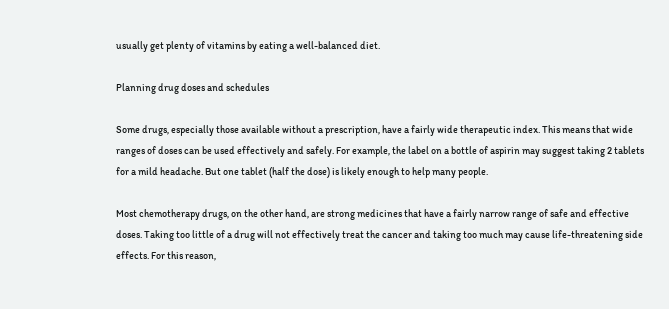usually get plenty of vitamins by eating a well-balanced diet.

Planning drug doses and schedules

Some drugs, especially those available without a prescription, have a fairly wide therapeutic index. This means that wide ranges of doses can be used effectively and safely. For example, the label on a bottle of aspirin may suggest taking 2 tablets for a mild headache. But one tablet (half the dose) is likely enough to help many people.

Most chemotherapy drugs, on the other hand, are strong medicines that have a fairly narrow range of safe and effective doses. Taking too little of a drug will not effectively treat the cancer and taking too much may cause life-threatening side effects. For this reason,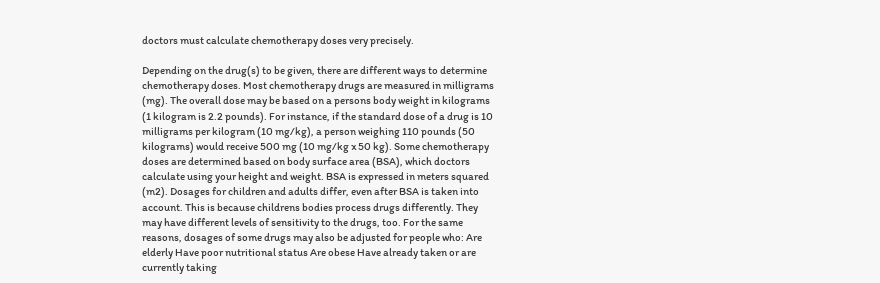doctors must calculate chemotherapy doses very precisely.

Depending on the drug(s) to be given, there are different ways to determine chemotherapy doses. Most chemotherapy drugs are measured in milligrams (mg). The overall dose may be based on a persons body weight in kilograms (1 kilogram is 2.2 pounds). For instance, if the standard dose of a drug is 10 milligrams per kilogram (10 mg/kg), a person weighing 110 pounds (50 kilograms) would receive 500 mg (10 mg/kg x 50 kg). Some chemotherapy doses are determined based on body surface area (BSA), which doctors calculate using your height and weight. BSA is expressed in meters squared (m2). Dosages for children and adults differ, even after BSA is taken into account. This is because childrens bodies process drugs differently. They may have different levels of sensitivity to the drugs, too. For the same reasons, dosages of some drugs may also be adjusted for people who: Are elderly Have poor nutritional status Are obese Have already taken or are currently taking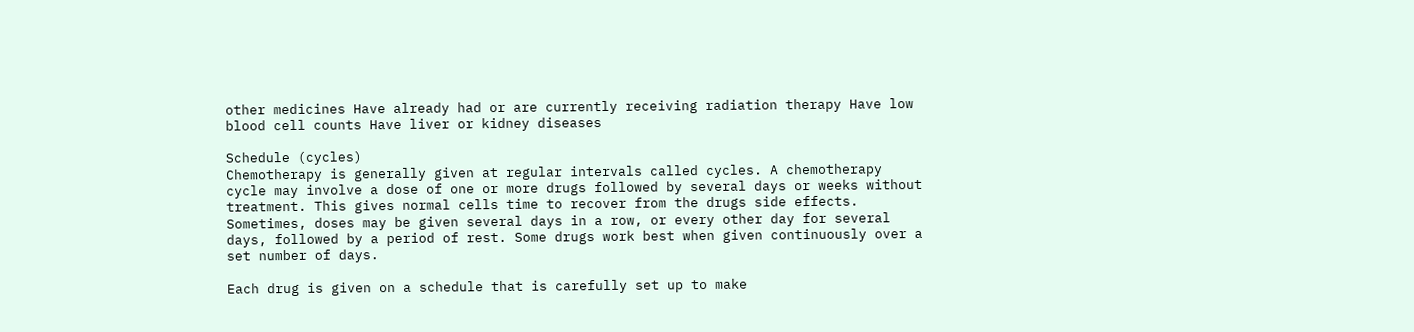other medicines Have already had or are currently receiving radiation therapy Have low blood cell counts Have liver or kidney diseases

Schedule (cycles)
Chemotherapy is generally given at regular intervals called cycles. A chemotherapy cycle may involve a dose of one or more drugs followed by several days or weeks without treatment. This gives normal cells time to recover from the drugs side effects. Sometimes, doses may be given several days in a row, or every other day for several days, followed by a period of rest. Some drugs work best when given continuously over a set number of days.

Each drug is given on a schedule that is carefully set up to make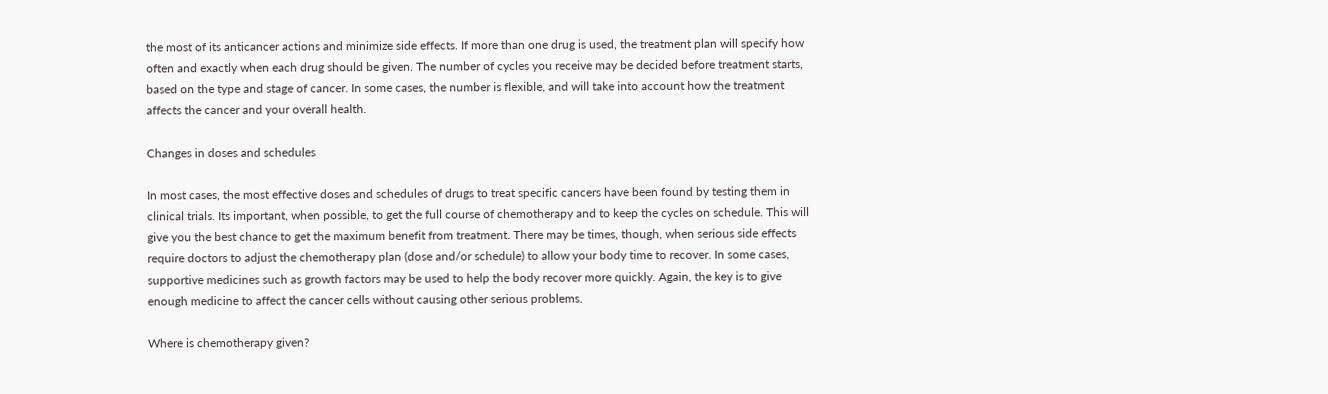the most of its anticancer actions and minimize side effects. If more than one drug is used, the treatment plan will specify how often and exactly when each drug should be given. The number of cycles you receive may be decided before treatment starts, based on the type and stage of cancer. In some cases, the number is flexible, and will take into account how the treatment affects the cancer and your overall health.

Changes in doses and schedules

In most cases, the most effective doses and schedules of drugs to treat specific cancers have been found by testing them in clinical trials. Its important, when possible, to get the full course of chemotherapy and to keep the cycles on schedule. This will give you the best chance to get the maximum benefit from treatment. There may be times, though, when serious side effects require doctors to adjust the chemotherapy plan (dose and/or schedule) to allow your body time to recover. In some cases, supportive medicines such as growth factors may be used to help the body recover more quickly. Again, the key is to give enough medicine to affect the cancer cells without causing other serious problems.

Where is chemotherapy given?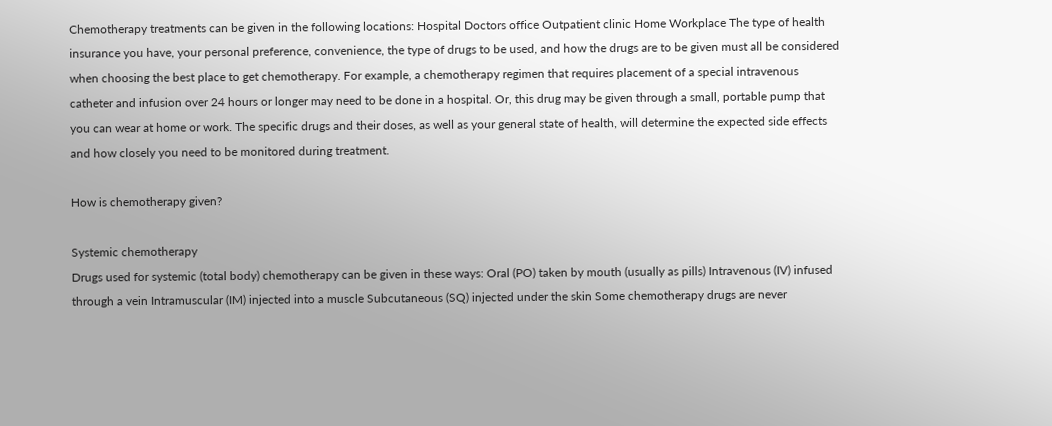Chemotherapy treatments can be given in the following locations: Hospital Doctors office Outpatient clinic Home Workplace The type of health insurance you have, your personal preference, convenience, the type of drugs to be used, and how the drugs are to be given must all be considered when choosing the best place to get chemotherapy. For example, a chemotherapy regimen that requires placement of a special intravenous catheter and infusion over 24 hours or longer may need to be done in a hospital. Or, this drug may be given through a small, portable pump that you can wear at home or work. The specific drugs and their doses, as well as your general state of health, will determine the expected side effects and how closely you need to be monitored during treatment.

How is chemotherapy given?

Systemic chemotherapy
Drugs used for systemic (total body) chemotherapy can be given in these ways: Oral (PO) taken by mouth (usually as pills) Intravenous (IV) infused through a vein Intramuscular (IM) injected into a muscle Subcutaneous (SQ) injected under the skin Some chemotherapy drugs are never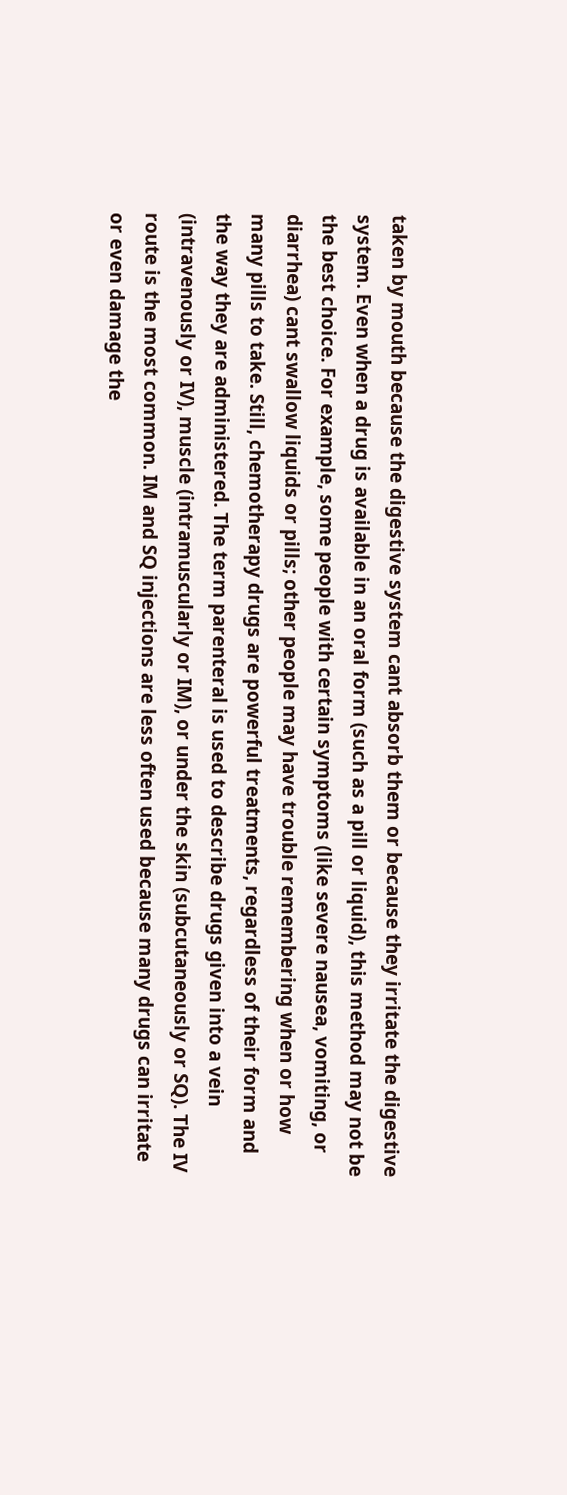taken by mouth because the digestive system cant absorb them or because they irritate the digestive system. Even when a drug is available in an oral form (such as a pill or liquid), this method may not be the best choice. For example, some people with certain symptoms (like severe nausea, vomiting, or diarrhea) cant swallow liquids or pills; other people may have trouble remembering when or how many pills to take. Still, chemotherapy drugs are powerful treatments, regardless of their form and the way they are administered. The term parenteral is used to describe drugs given into a vein (intravenously or IV), muscle (intramuscularly or IM), or under the skin (subcutaneously or SQ). The IV route is the most common. IM and SQ injections are less often used because many drugs can irritate or even damage the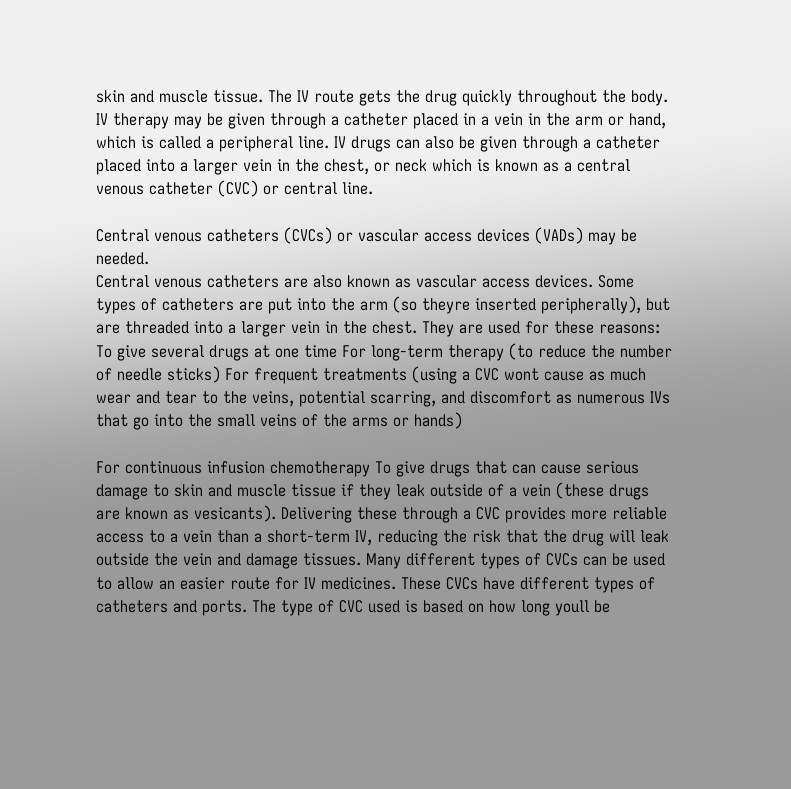skin and muscle tissue. The IV route gets the drug quickly throughout the body. IV therapy may be given through a catheter placed in a vein in the arm or hand, which is called a peripheral line. IV drugs can also be given through a catheter placed into a larger vein in the chest, or neck which is known as a central venous catheter (CVC) or central line.

Central venous catheters (CVCs) or vascular access devices (VADs) may be needed.
Central venous catheters are also known as vascular access devices. Some types of catheters are put into the arm (so theyre inserted peripherally), but are threaded into a larger vein in the chest. They are used for these reasons: To give several drugs at one time For long-term therapy (to reduce the number of needle sticks) For frequent treatments (using a CVC wont cause as much wear and tear to the veins, potential scarring, and discomfort as numerous IVs that go into the small veins of the arms or hands)

For continuous infusion chemotherapy To give drugs that can cause serious damage to skin and muscle tissue if they leak outside of a vein (these drugs are known as vesicants). Delivering these through a CVC provides more reliable access to a vein than a short-term IV, reducing the risk that the drug will leak outside the vein and damage tissues. Many different types of CVCs can be used to allow an easier route for IV medicines. These CVCs have different types of catheters and ports. The type of CVC used is based on how long youll be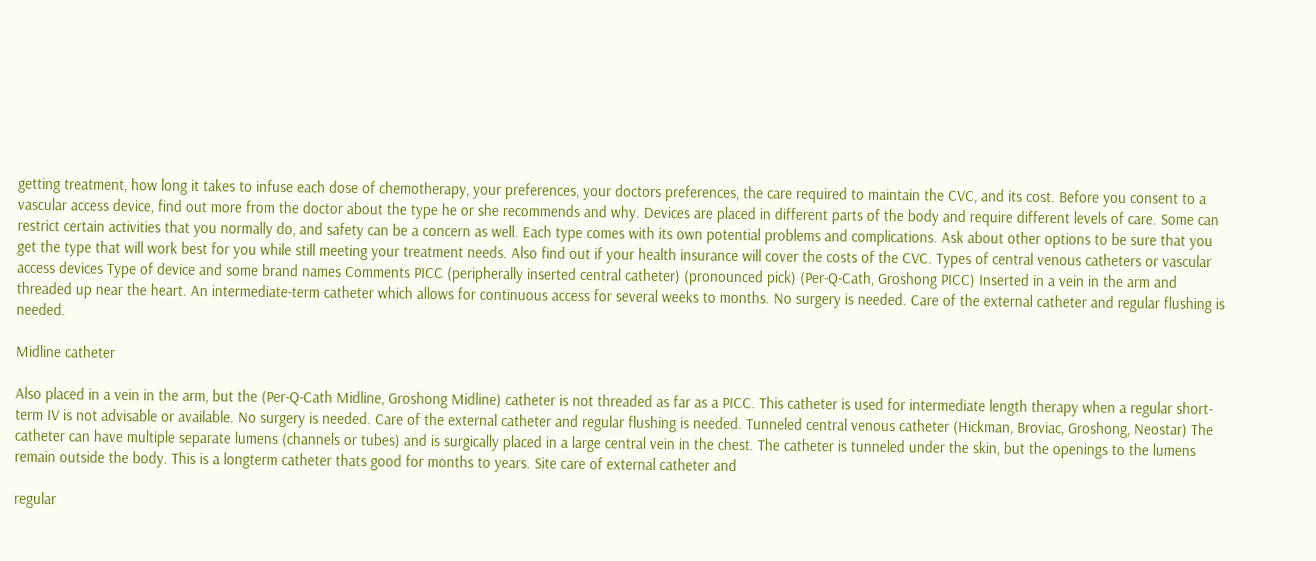getting treatment, how long it takes to infuse each dose of chemotherapy, your preferences, your doctors preferences, the care required to maintain the CVC, and its cost. Before you consent to a vascular access device, find out more from the doctor about the type he or she recommends and why. Devices are placed in different parts of the body and require different levels of care. Some can restrict certain activities that you normally do, and safety can be a concern as well. Each type comes with its own potential problems and complications. Ask about other options to be sure that you get the type that will work best for you while still meeting your treatment needs. Also find out if your health insurance will cover the costs of the CVC. Types of central venous catheters or vascular access devices Type of device and some brand names Comments PICC (peripherally inserted central catheter) (pronounced pick) (Per-Q-Cath, Groshong PICC) Inserted in a vein in the arm and threaded up near the heart. An intermediate-term catheter which allows for continuous access for several weeks to months. No surgery is needed. Care of the external catheter and regular flushing is needed.

Midline catheter

Also placed in a vein in the arm, but the (Per-Q-Cath Midline, Groshong Midline) catheter is not threaded as far as a PICC. This catheter is used for intermediate length therapy when a regular short-term IV is not advisable or available. No surgery is needed. Care of the external catheter and regular flushing is needed. Tunneled central venous catheter (Hickman, Broviac, Groshong, Neostar) The catheter can have multiple separate lumens (channels or tubes) and is surgically placed in a large central vein in the chest. The catheter is tunneled under the skin, but the openings to the lumens remain outside the body. This is a longterm catheter thats good for months to years. Site care of external catheter and

regular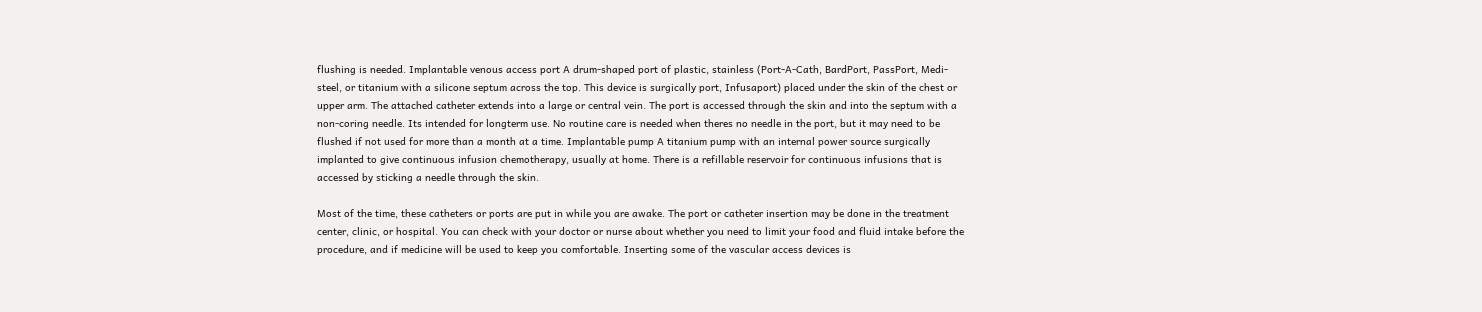flushing is needed. Implantable venous access port A drum-shaped port of plastic, stainless (Port-A-Cath, BardPort, PassPort, Medi- steel, or titanium with a silicone septum across the top. This device is surgically port, Infusaport) placed under the skin of the chest or upper arm. The attached catheter extends into a large or central vein. The port is accessed through the skin and into the septum with a non-coring needle. Its intended for longterm use. No routine care is needed when theres no needle in the port, but it may need to be flushed if not used for more than a month at a time. Implantable pump A titanium pump with an internal power source surgically implanted to give continuous infusion chemotherapy, usually at home. There is a refillable reservoir for continuous infusions that is accessed by sticking a needle through the skin.

Most of the time, these catheters or ports are put in while you are awake. The port or catheter insertion may be done in the treatment center, clinic, or hospital. You can check with your doctor or nurse about whether you need to limit your food and fluid intake before the procedure, and if medicine will be used to keep you comfortable. Inserting some of the vascular access devices is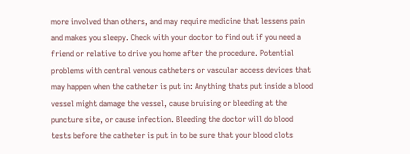more involved than others, and may require medicine that lessens pain and makes you sleepy. Check with your doctor to find out if you need a friend or relative to drive you home after the procedure. Potential problems with central venous catheters or vascular access devices that may happen when the catheter is put in: Anything thats put inside a blood vessel might damage the vessel, cause bruising or bleeding at the puncture site, or cause infection. Bleeding the doctor will do blood tests before the catheter is put in to be sure that your blood clots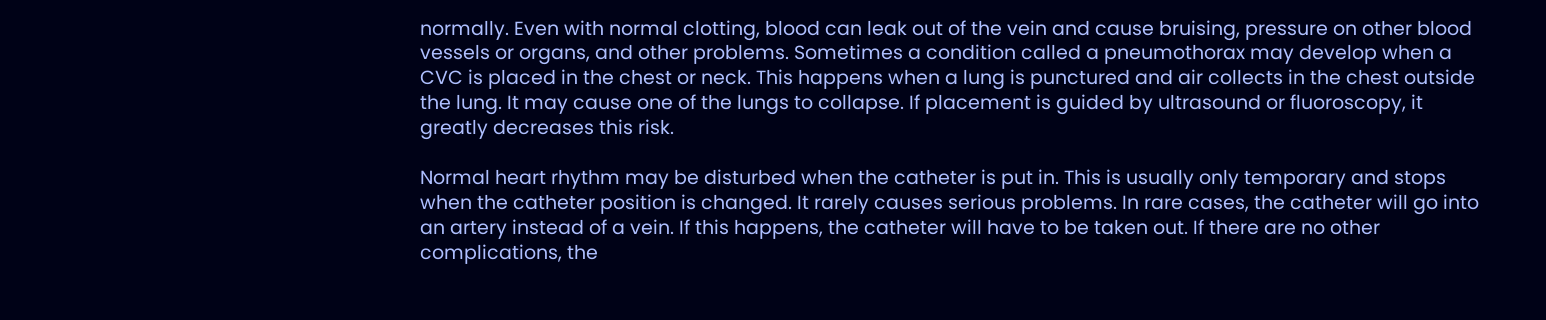normally. Even with normal clotting, blood can leak out of the vein and cause bruising, pressure on other blood vessels or organs, and other problems. Sometimes a condition called a pneumothorax may develop when a CVC is placed in the chest or neck. This happens when a lung is punctured and air collects in the chest outside the lung. It may cause one of the lungs to collapse. If placement is guided by ultrasound or fluoroscopy, it greatly decreases this risk.

Normal heart rhythm may be disturbed when the catheter is put in. This is usually only temporary and stops when the catheter position is changed. It rarely causes serious problems. In rare cases, the catheter will go into an artery instead of a vein. If this happens, the catheter will have to be taken out. If there are no other complications, the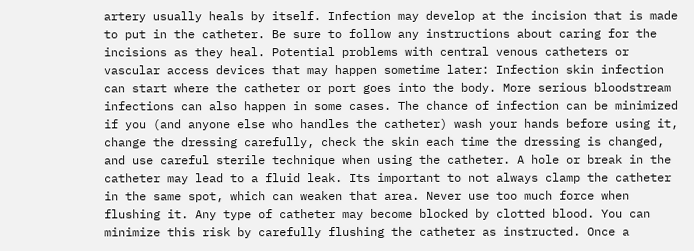artery usually heals by itself. Infection may develop at the incision that is made to put in the catheter. Be sure to follow any instructions about caring for the incisions as they heal. Potential problems with central venous catheters or vascular access devices that may happen sometime later: Infection skin infection can start where the catheter or port goes into the body. More serious bloodstream infections can also happen in some cases. The chance of infection can be minimized if you (and anyone else who handles the catheter) wash your hands before using it, change the dressing carefully, check the skin each time the dressing is changed, and use careful sterile technique when using the catheter. A hole or break in the catheter may lead to a fluid leak. Its important to not always clamp the catheter in the same spot, which can weaken that area. Never use too much force when flushing it. Any type of catheter may become blocked by clotted blood. You can minimize this risk by carefully flushing the catheter as instructed. Once a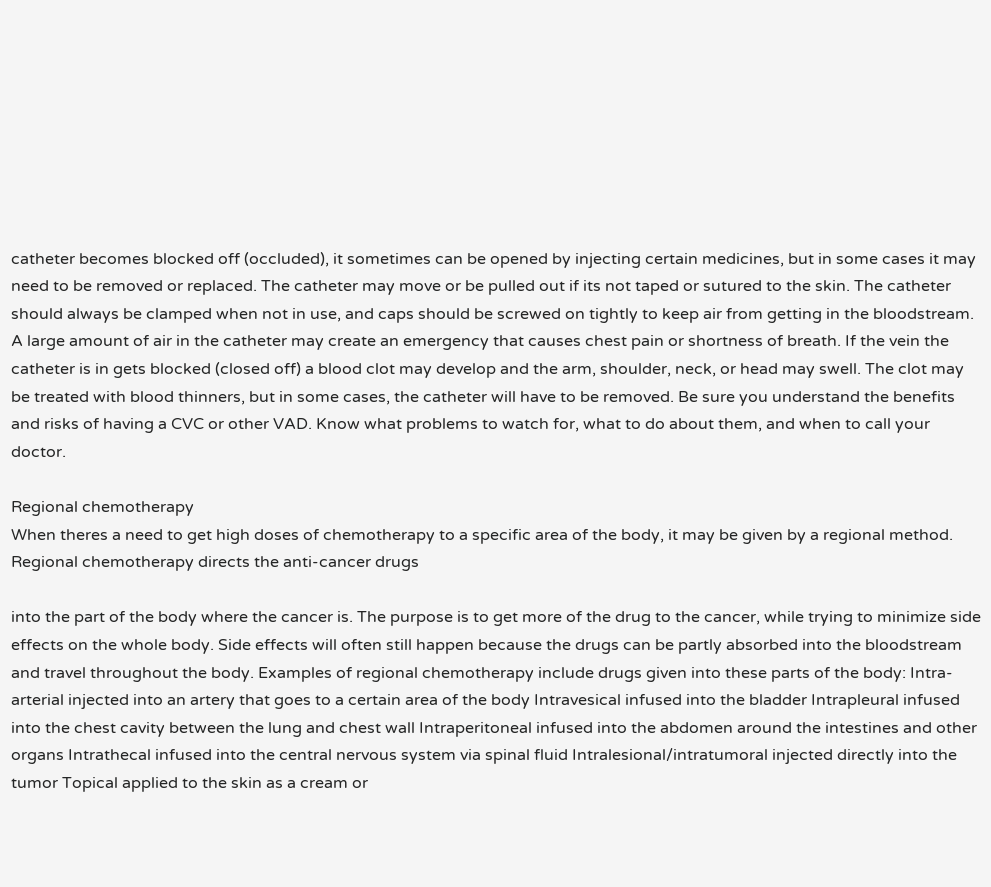catheter becomes blocked off (occluded), it sometimes can be opened by injecting certain medicines, but in some cases it may need to be removed or replaced. The catheter may move or be pulled out if its not taped or sutured to the skin. The catheter should always be clamped when not in use, and caps should be screwed on tightly to keep air from getting in the bloodstream. A large amount of air in the catheter may create an emergency that causes chest pain or shortness of breath. If the vein the catheter is in gets blocked (closed off) a blood clot may develop and the arm, shoulder, neck, or head may swell. The clot may be treated with blood thinners, but in some cases, the catheter will have to be removed. Be sure you understand the benefits and risks of having a CVC or other VAD. Know what problems to watch for, what to do about them, and when to call your doctor.

Regional chemotherapy
When theres a need to get high doses of chemotherapy to a specific area of the body, it may be given by a regional method. Regional chemotherapy directs the anti-cancer drugs

into the part of the body where the cancer is. The purpose is to get more of the drug to the cancer, while trying to minimize side effects on the whole body. Side effects will often still happen because the drugs can be partly absorbed into the bloodstream and travel throughout the body. Examples of regional chemotherapy include drugs given into these parts of the body: Intra-arterial injected into an artery that goes to a certain area of the body Intravesical infused into the bladder Intrapleural infused into the chest cavity between the lung and chest wall Intraperitoneal infused into the abdomen around the intestines and other organs Intrathecal infused into the central nervous system via spinal fluid Intralesional/intratumoral injected directly into the tumor Topical applied to the skin as a cream or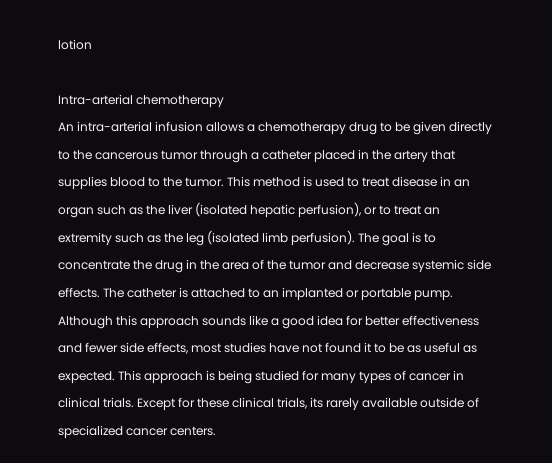lotion

Intra-arterial chemotherapy
An intra-arterial infusion allows a chemotherapy drug to be given directly to the cancerous tumor through a catheter placed in the artery that supplies blood to the tumor. This method is used to treat disease in an organ such as the liver (isolated hepatic perfusion), or to treat an extremity such as the leg (isolated limb perfusion). The goal is to concentrate the drug in the area of the tumor and decrease systemic side effects. The catheter is attached to an implanted or portable pump. Although this approach sounds like a good idea for better effectiveness and fewer side effects, most studies have not found it to be as useful as expected. This approach is being studied for many types of cancer in clinical trials. Except for these clinical trials, its rarely available outside of specialized cancer centers.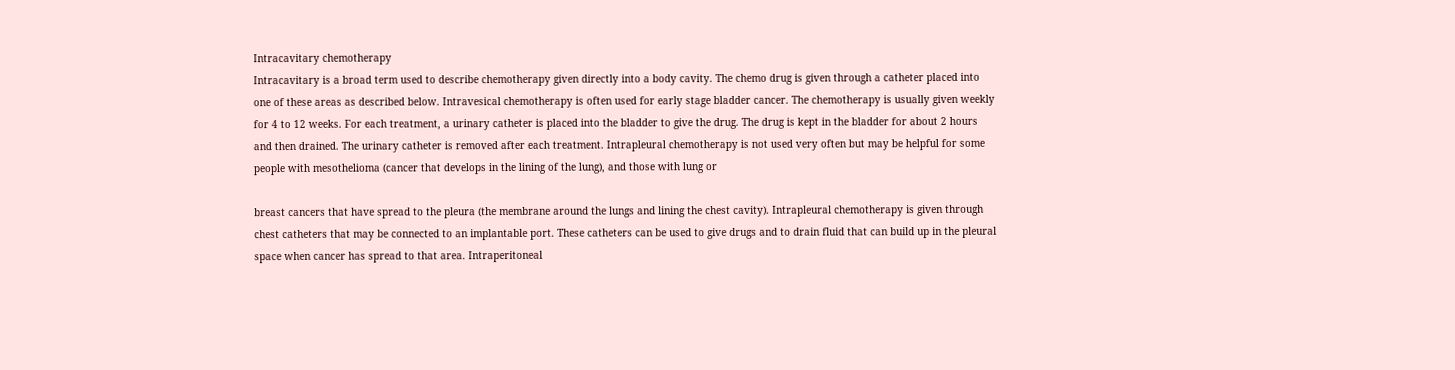Intracavitary chemotherapy
Intracavitary is a broad term used to describe chemotherapy given directly into a body cavity. The chemo drug is given through a catheter placed into one of these areas as described below. Intravesical chemotherapy is often used for early stage bladder cancer. The chemotherapy is usually given weekly for 4 to 12 weeks. For each treatment, a urinary catheter is placed into the bladder to give the drug. The drug is kept in the bladder for about 2 hours and then drained. The urinary catheter is removed after each treatment. Intrapleural chemotherapy is not used very often but may be helpful for some people with mesothelioma (cancer that develops in the lining of the lung), and those with lung or

breast cancers that have spread to the pleura (the membrane around the lungs and lining the chest cavity). Intrapleural chemotherapy is given through chest catheters that may be connected to an implantable port. These catheters can be used to give drugs and to drain fluid that can build up in the pleural space when cancer has spread to that area. Intraperitoneal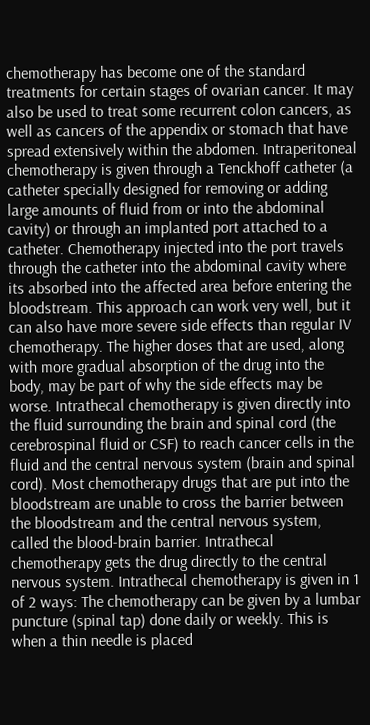chemotherapy has become one of the standard treatments for certain stages of ovarian cancer. It may also be used to treat some recurrent colon cancers, as well as cancers of the appendix or stomach that have spread extensively within the abdomen. Intraperitoneal chemotherapy is given through a Tenckhoff catheter (a catheter specially designed for removing or adding large amounts of fluid from or into the abdominal cavity) or through an implanted port attached to a catheter. Chemotherapy injected into the port travels through the catheter into the abdominal cavity where its absorbed into the affected area before entering the bloodstream. This approach can work very well, but it can also have more severe side effects than regular IV chemotherapy. The higher doses that are used, along with more gradual absorption of the drug into the body, may be part of why the side effects may be worse. Intrathecal chemotherapy is given directly into the fluid surrounding the brain and spinal cord (the cerebrospinal fluid or CSF) to reach cancer cells in the fluid and the central nervous system (brain and spinal cord). Most chemotherapy drugs that are put into the bloodstream are unable to cross the barrier between the bloodstream and the central nervous system, called the blood-brain barrier. Intrathecal chemotherapy gets the drug directly to the central nervous system. Intrathecal chemotherapy is given in 1 of 2 ways: The chemotherapy can be given by a lumbar puncture (spinal tap) done daily or weekly. This is when a thin needle is placed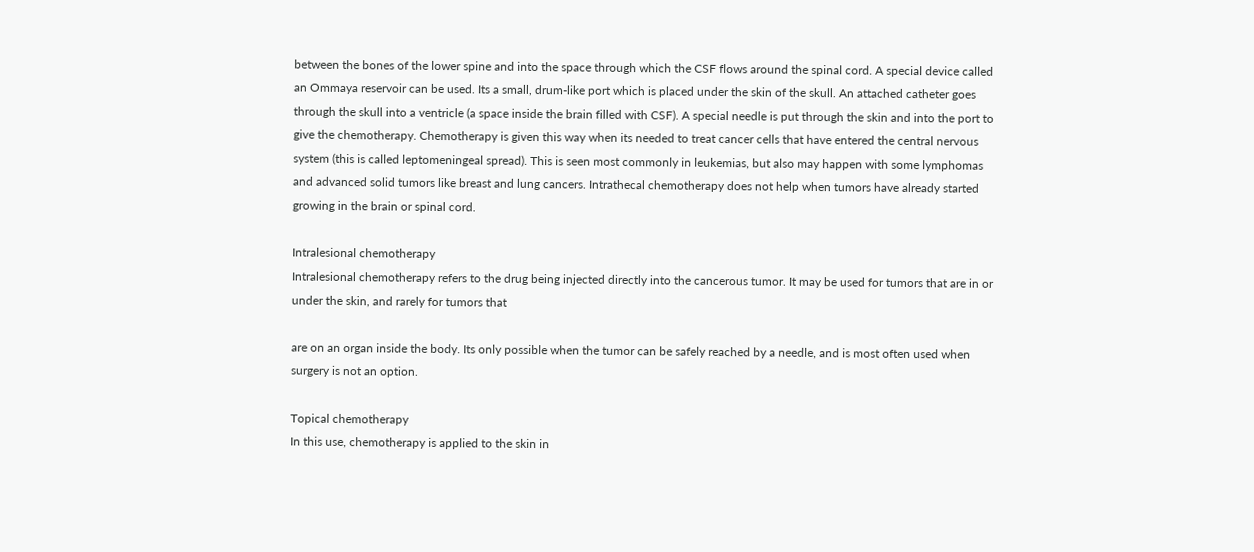between the bones of the lower spine and into the space through which the CSF flows around the spinal cord. A special device called an Ommaya reservoir can be used. Its a small, drum-like port which is placed under the skin of the skull. An attached catheter goes through the skull into a ventricle (a space inside the brain filled with CSF). A special needle is put through the skin and into the port to give the chemotherapy. Chemotherapy is given this way when its needed to treat cancer cells that have entered the central nervous system (this is called leptomeningeal spread). This is seen most commonly in leukemias, but also may happen with some lymphomas and advanced solid tumors like breast and lung cancers. Intrathecal chemotherapy does not help when tumors have already started growing in the brain or spinal cord.

Intralesional chemotherapy
Intralesional chemotherapy refers to the drug being injected directly into the cancerous tumor. It may be used for tumors that are in or under the skin, and rarely for tumors that

are on an organ inside the body. Its only possible when the tumor can be safely reached by a needle, and is most often used when surgery is not an option.

Topical chemotherapy
In this use, chemotherapy is applied to the skin in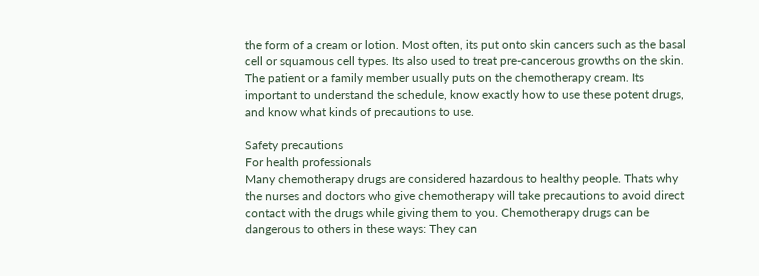the form of a cream or lotion. Most often, its put onto skin cancers such as the basal cell or squamous cell types. Its also used to treat pre-cancerous growths on the skin. The patient or a family member usually puts on the chemotherapy cream. Its important to understand the schedule, know exactly how to use these potent drugs, and know what kinds of precautions to use.

Safety precautions
For health professionals
Many chemotherapy drugs are considered hazardous to healthy people. Thats why the nurses and doctors who give chemotherapy will take precautions to avoid direct contact with the drugs while giving them to you. Chemotherapy drugs can be dangerous to others in these ways: They can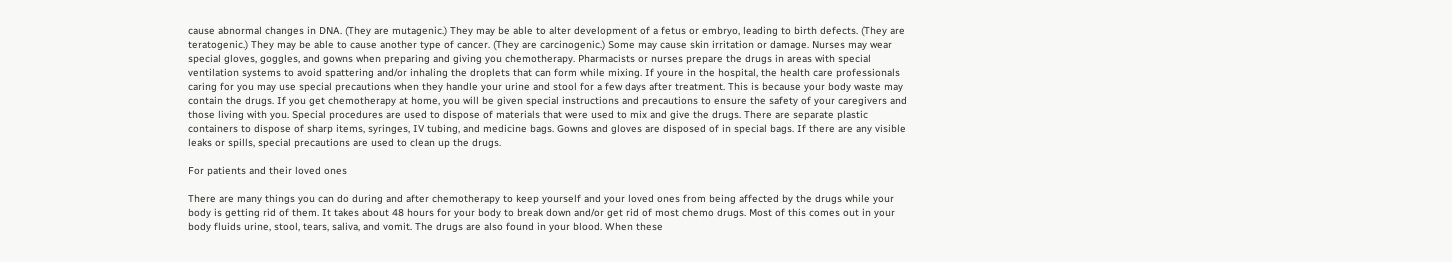cause abnormal changes in DNA. (They are mutagenic.) They may be able to alter development of a fetus or embryo, leading to birth defects. (They are teratogenic.) They may be able to cause another type of cancer. (They are carcinogenic.) Some may cause skin irritation or damage. Nurses may wear special gloves, goggles, and gowns when preparing and giving you chemotherapy. Pharmacists or nurses prepare the drugs in areas with special ventilation systems to avoid spattering and/or inhaling the droplets that can form while mixing. If youre in the hospital, the health care professionals caring for you may use special precautions when they handle your urine and stool for a few days after treatment. This is because your body waste may contain the drugs. If you get chemotherapy at home, you will be given special instructions and precautions to ensure the safety of your caregivers and those living with you. Special procedures are used to dispose of materials that were used to mix and give the drugs. There are separate plastic containers to dispose of sharp items, syringes, IV tubing, and medicine bags. Gowns and gloves are disposed of in special bags. If there are any visible leaks or spills, special precautions are used to clean up the drugs.

For patients and their loved ones

There are many things you can do during and after chemotherapy to keep yourself and your loved ones from being affected by the drugs while your body is getting rid of them. It takes about 48 hours for your body to break down and/or get rid of most chemo drugs. Most of this comes out in your body fluids urine, stool, tears, saliva, and vomit. The drugs are also found in your blood. When these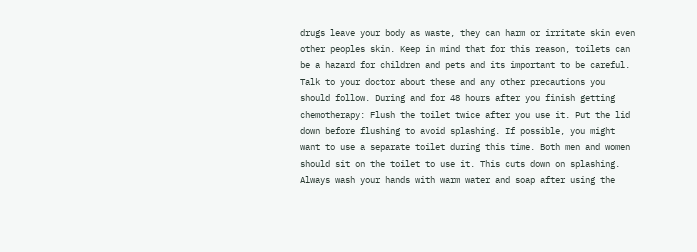drugs leave your body as waste, they can harm or irritate skin even other peoples skin. Keep in mind that for this reason, toilets can be a hazard for children and pets and its important to be careful. Talk to your doctor about these and any other precautions you should follow. During and for 48 hours after you finish getting chemotherapy: Flush the toilet twice after you use it. Put the lid down before flushing to avoid splashing. If possible, you might want to use a separate toilet during this time. Both men and women should sit on the toilet to use it. This cuts down on splashing. Always wash your hands with warm water and soap after using the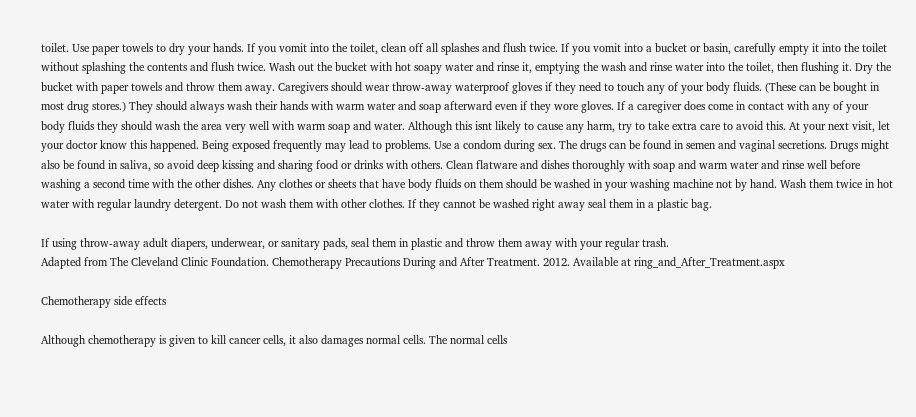toilet. Use paper towels to dry your hands. If you vomit into the toilet, clean off all splashes and flush twice. If you vomit into a bucket or basin, carefully empty it into the toilet without splashing the contents and flush twice. Wash out the bucket with hot soapy water and rinse it, emptying the wash and rinse water into the toilet, then flushing it. Dry the bucket with paper towels and throw them away. Caregivers should wear throw-away waterproof gloves if they need to touch any of your body fluids. (These can be bought in most drug stores.) They should always wash their hands with warm water and soap afterward even if they wore gloves. If a caregiver does come in contact with any of your body fluids they should wash the area very well with warm soap and water. Although this isnt likely to cause any harm, try to take extra care to avoid this. At your next visit, let your doctor know this happened. Being exposed frequently may lead to problems. Use a condom during sex. The drugs can be found in semen and vaginal secretions. Drugs might also be found in saliva, so avoid deep kissing and sharing food or drinks with others. Clean flatware and dishes thoroughly with soap and warm water and rinse well before washing a second time with the other dishes. Any clothes or sheets that have body fluids on them should be washed in your washing machine not by hand. Wash them twice in hot water with regular laundry detergent. Do not wash them with other clothes. If they cannot be washed right away seal them in a plastic bag.

If using throw-away adult diapers, underwear, or sanitary pads, seal them in plastic and throw them away with your regular trash.
Adapted from The Cleveland Clinic Foundation. Chemotherapy Precautions During and After Treatment. 2012. Available at ring_and_After_Treatment.aspx

Chemotherapy side effects

Although chemotherapy is given to kill cancer cells, it also damages normal cells. The normal cells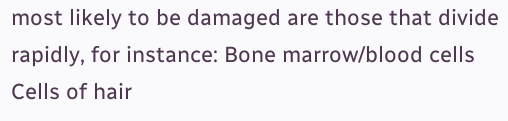most likely to be damaged are those that divide rapidly, for instance: Bone marrow/blood cells Cells of hair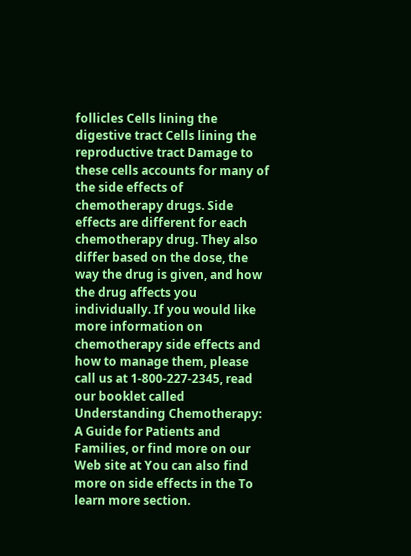follicles Cells lining the digestive tract Cells lining the reproductive tract Damage to these cells accounts for many of the side effects of chemotherapy drugs. Side effects are different for each chemotherapy drug. They also differ based on the dose, the way the drug is given, and how the drug affects you individually. If you would like more information on chemotherapy side effects and how to manage them, please call us at 1-800-227-2345, read our booklet called Understanding Chemotherapy: A Guide for Patients and Families, or find more on our Web site at You can also find more on side effects in the To learn more section.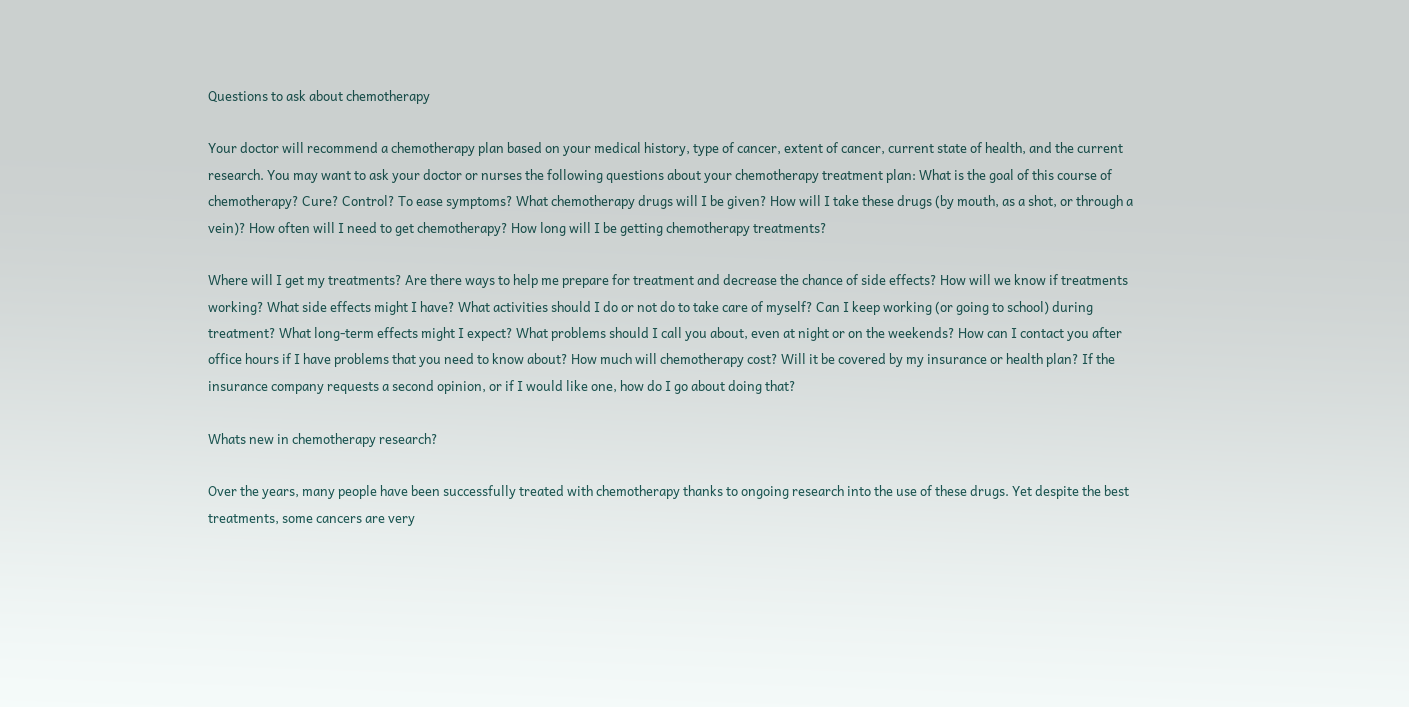Questions to ask about chemotherapy

Your doctor will recommend a chemotherapy plan based on your medical history, type of cancer, extent of cancer, current state of health, and the current research. You may want to ask your doctor or nurses the following questions about your chemotherapy treatment plan: What is the goal of this course of chemotherapy? Cure? Control? To ease symptoms? What chemotherapy drugs will I be given? How will I take these drugs (by mouth, as a shot, or through a vein)? How often will I need to get chemotherapy? How long will I be getting chemotherapy treatments?

Where will I get my treatments? Are there ways to help me prepare for treatment and decrease the chance of side effects? How will we know if treatments working? What side effects might I have? What activities should I do or not do to take care of myself? Can I keep working (or going to school) during treatment? What long-term effects might I expect? What problems should I call you about, even at night or on the weekends? How can I contact you after office hours if I have problems that you need to know about? How much will chemotherapy cost? Will it be covered by my insurance or health plan? If the insurance company requests a second opinion, or if I would like one, how do I go about doing that?

Whats new in chemotherapy research?

Over the years, many people have been successfully treated with chemotherapy thanks to ongoing research into the use of these drugs. Yet despite the best treatments, some cancers are very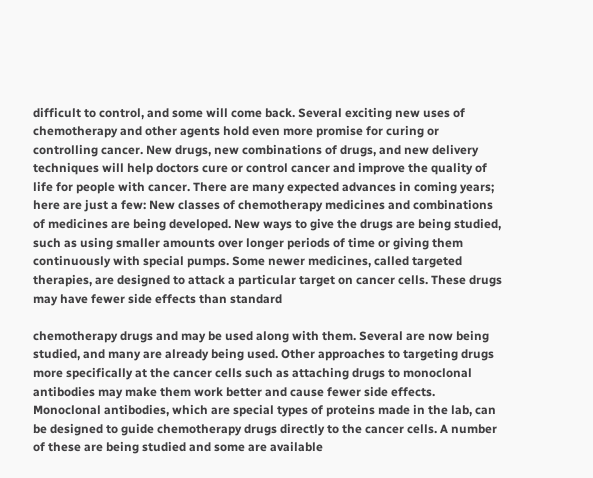difficult to control, and some will come back. Several exciting new uses of chemotherapy and other agents hold even more promise for curing or controlling cancer. New drugs, new combinations of drugs, and new delivery techniques will help doctors cure or control cancer and improve the quality of life for people with cancer. There are many expected advances in coming years; here are just a few: New classes of chemotherapy medicines and combinations of medicines are being developed. New ways to give the drugs are being studied, such as using smaller amounts over longer periods of time or giving them continuously with special pumps. Some newer medicines, called targeted therapies, are designed to attack a particular target on cancer cells. These drugs may have fewer side effects than standard

chemotherapy drugs and may be used along with them. Several are now being studied, and many are already being used. Other approaches to targeting drugs more specifically at the cancer cells such as attaching drugs to monoclonal antibodies may make them work better and cause fewer side effects. Monoclonal antibodies, which are special types of proteins made in the lab, can be designed to guide chemotherapy drugs directly to the cancer cells. A number of these are being studied and some are available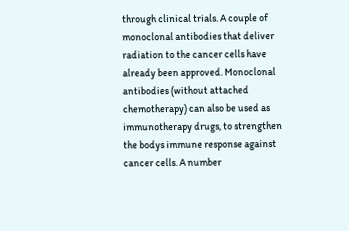through clinical trials. A couple of monoclonal antibodies that deliver radiation to the cancer cells have already been approved. Monoclonal antibodies (without attached chemotherapy) can also be used as immunotherapy drugs, to strengthen the bodys immune response against cancer cells. A number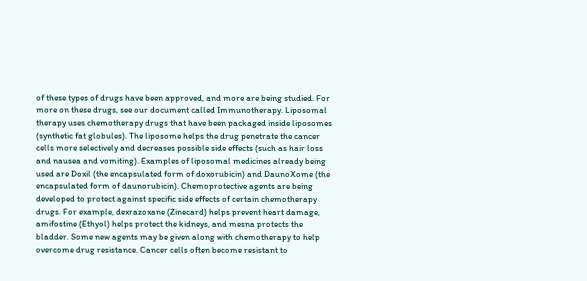of these types of drugs have been approved, and more are being studied. For more on these drugs, see our document called Immunotherapy. Liposomal therapy uses chemotherapy drugs that have been packaged inside liposomes (synthetic fat globules). The liposome helps the drug penetrate the cancer cells more selectively and decreases possible side effects (such as hair loss and nausea and vomiting). Examples of liposomal medicines already being used are Doxil (the encapsulated form of doxorubicin) and DaunoXome (the encapsulated form of daunorubicin). Chemoprotective agents are being developed to protect against specific side effects of certain chemotherapy drugs. For example, dexrazoxane (Zinecard) helps prevent heart damage, amifostine (Ethyol) helps protect the kidneys, and mesna protects the bladder. Some new agents may be given along with chemotherapy to help overcome drug resistance. Cancer cells often become resistant to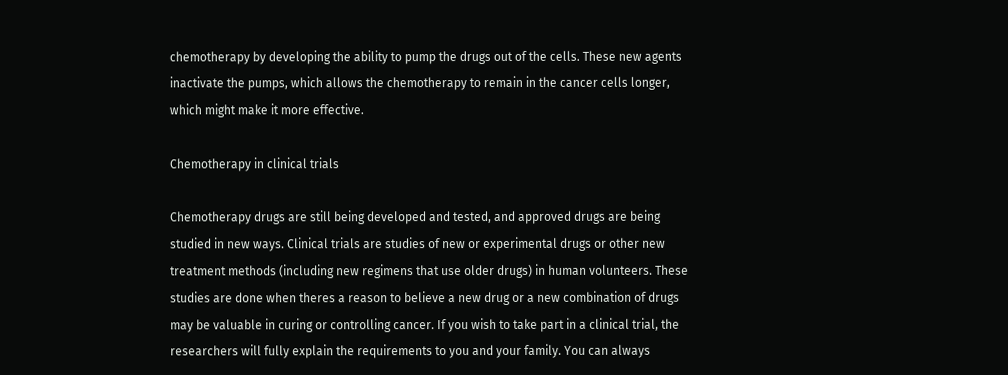chemotherapy by developing the ability to pump the drugs out of the cells. These new agents inactivate the pumps, which allows the chemotherapy to remain in the cancer cells longer, which might make it more effective.

Chemotherapy in clinical trials

Chemotherapy drugs are still being developed and tested, and approved drugs are being studied in new ways. Clinical trials are studies of new or experimental drugs or other new treatment methods (including new regimens that use older drugs) in human volunteers. These studies are done when theres a reason to believe a new drug or a new combination of drugs may be valuable in curing or controlling cancer. If you wish to take part in a clinical trial, the researchers will fully explain the requirements to you and your family. You can always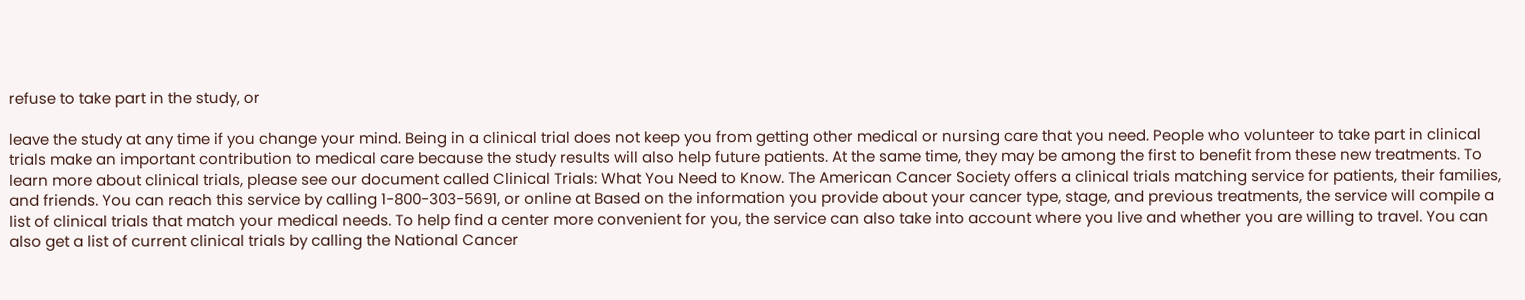refuse to take part in the study, or

leave the study at any time if you change your mind. Being in a clinical trial does not keep you from getting other medical or nursing care that you need. People who volunteer to take part in clinical trials make an important contribution to medical care because the study results will also help future patients. At the same time, they may be among the first to benefit from these new treatments. To learn more about clinical trials, please see our document called Clinical Trials: What You Need to Know. The American Cancer Society offers a clinical trials matching service for patients, their families, and friends. You can reach this service by calling 1-800-303-5691, or online at Based on the information you provide about your cancer type, stage, and previous treatments, the service will compile a list of clinical trials that match your medical needs. To help find a center more convenient for you, the service can also take into account where you live and whether you are willing to travel. You can also get a list of current clinical trials by calling the National Cancer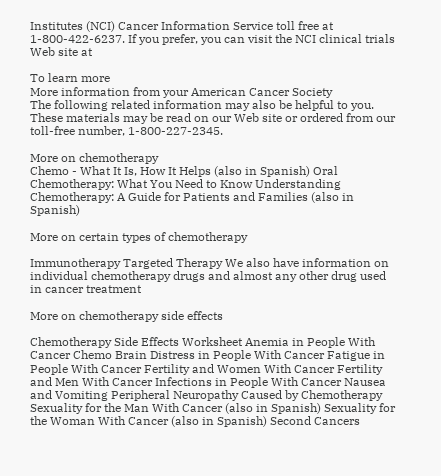Institutes (NCI) Cancer Information Service toll free at 1-800-422-6237. If you prefer, you can visit the NCI clinical trials Web site at

To learn more
More information from your American Cancer Society
The following related information may also be helpful to you. These materials may be read on our Web site or ordered from our toll-free number, 1-800-227-2345.

More on chemotherapy
Chemo - What It Is, How It Helps (also in Spanish) Oral Chemotherapy: What You Need to Know Understanding Chemotherapy: A Guide for Patients and Families (also in Spanish)

More on certain types of chemotherapy

Immunotherapy Targeted Therapy We also have information on individual chemotherapy drugs and almost any other drug used in cancer treatment

More on chemotherapy side effects

Chemotherapy Side Effects Worksheet Anemia in People With Cancer Chemo Brain Distress in People With Cancer Fatigue in People With Cancer Fertility and Women With Cancer Fertility and Men With Cancer Infections in People With Cancer Nausea and Vomiting Peripheral Neuropathy Caused by Chemotherapy Sexuality for the Man With Cancer (also in Spanish) Sexuality for the Woman With Cancer (also in Spanish) Second Cancers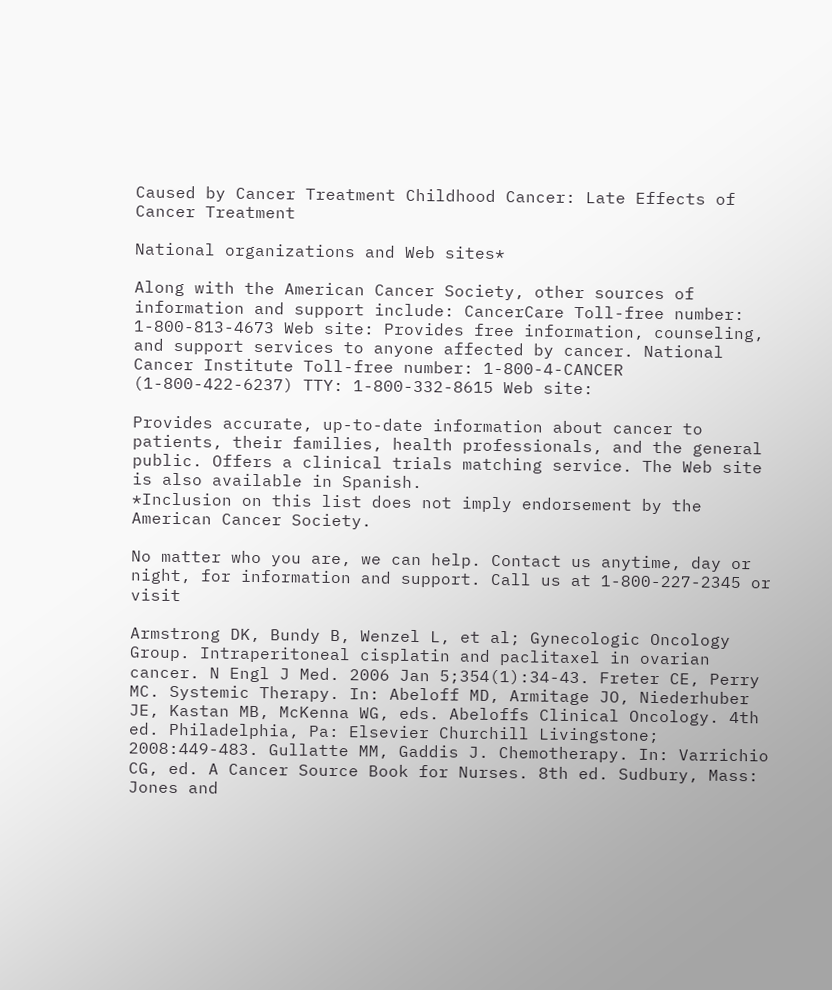Caused by Cancer Treatment Childhood Cancer: Late Effects of Cancer Treatment

National organizations and Web sites*

Along with the American Cancer Society, other sources of information and support include: CancerCare Toll-free number: 1-800-813-4673 Web site: Provides free information, counseling, and support services to anyone affected by cancer. National Cancer Institute Toll-free number: 1-800-4-CANCER (1-800-422-6237) TTY: 1-800-332-8615 Web site:

Provides accurate, up-to-date information about cancer to patients, their families, health professionals, and the general public. Offers a clinical trials matching service. The Web site is also available in Spanish.
*Inclusion on this list does not imply endorsement by the American Cancer Society.

No matter who you are, we can help. Contact us anytime, day or night, for information and support. Call us at 1-800-227-2345 or visit

Armstrong DK, Bundy B, Wenzel L, et al; Gynecologic Oncology Group. Intraperitoneal cisplatin and paclitaxel in ovarian cancer. N Engl J Med. 2006 Jan 5;354(1):34-43. Freter CE, Perry MC. Systemic Therapy. In: Abeloff MD, Armitage JO, Niederhuber JE, Kastan MB, McKenna WG, eds. Abeloffs Clinical Oncology. 4th ed. Philadelphia, Pa: Elsevier Churchill Livingstone; 2008:449-483. Gullatte MM, Gaddis J. Chemotherapy. In: Varrichio CG, ed. A Cancer Source Book for Nurses. 8th ed. Sudbury, Mass: Jones and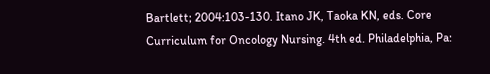Bartlett; 2004:103-130. Itano JK, Taoka KN, eds. Core Curriculum for Oncology Nursing. 4th ed. Philadelphia, Pa: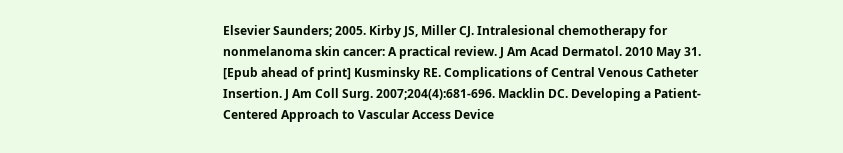Elsevier Saunders; 2005. Kirby JS, Miller CJ. Intralesional chemotherapy for nonmelanoma skin cancer: A practical review. J Am Acad Dermatol. 2010 May 31. [Epub ahead of print] Kusminsky RE. Complications of Central Venous Catheter Insertion. J Am Coll Surg. 2007;204(4):681-696. Macklin DC. Developing a Patient-Centered Approach to Vascular Access Device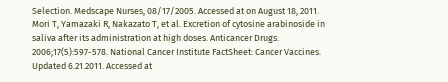Selection. Medscape Nurses, 08/17/2005. Accessed at on August 18, 2011. Mori T, Yamazaki R, Nakazato T, et al. Excretion of cytosine arabinoside in saliva after its administration at high doses. Anticancer Drugs. 2006;17(5):597-578. National Cancer Institute FactSheet: Cancer Vaccines. Updated 6.21.2011. Accessed at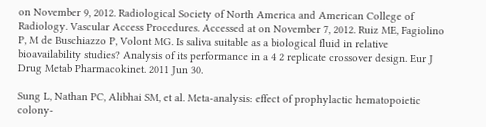on November 9, 2012. Radiological Society of North America and American College of Radiology. Vascular Access Procedures. Accessed at on November 7, 2012. Ruiz ME, Fagiolino P, M de Buschiazzo P, Volont MG. Is saliva suitable as a biological fluid in relative bioavailability studies? Analysis of its performance in a 4 2 replicate crossover design. Eur J Drug Metab Pharmacokinet. 2011 Jun 30.

Sung L, Nathan PC, Alibhai SM, et al. Meta-analysis: effect of prophylactic hematopoietic colony-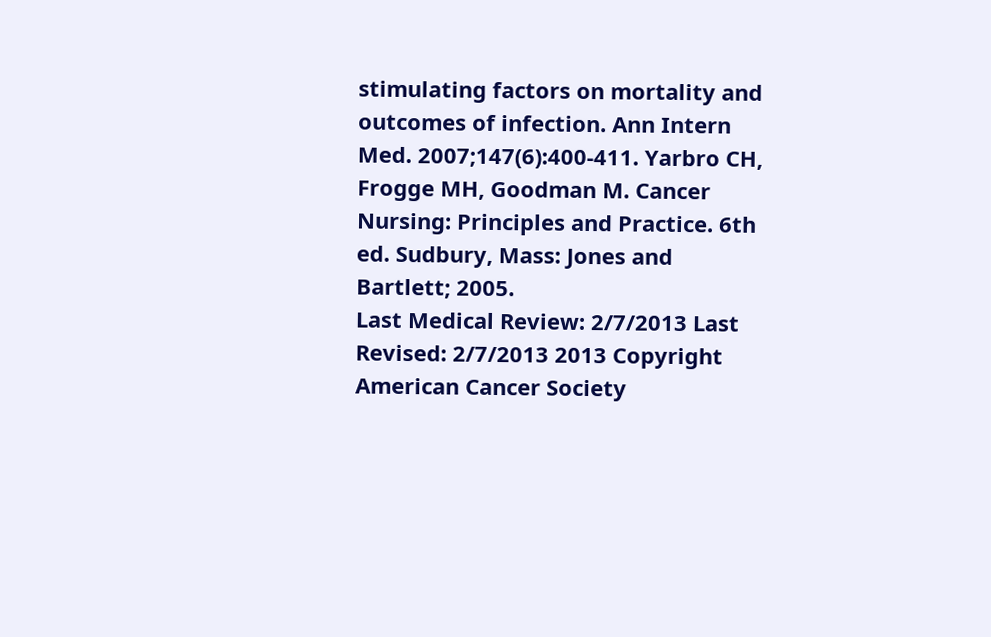stimulating factors on mortality and outcomes of infection. Ann Intern Med. 2007;147(6):400-411. Yarbro CH, Frogge MH, Goodman M. Cancer Nursing: Principles and Practice. 6th ed. Sudbury, Mass: Jones and Bartlett; 2005.
Last Medical Review: 2/7/2013 Last Revised: 2/7/2013 2013 Copyright American Cancer Society